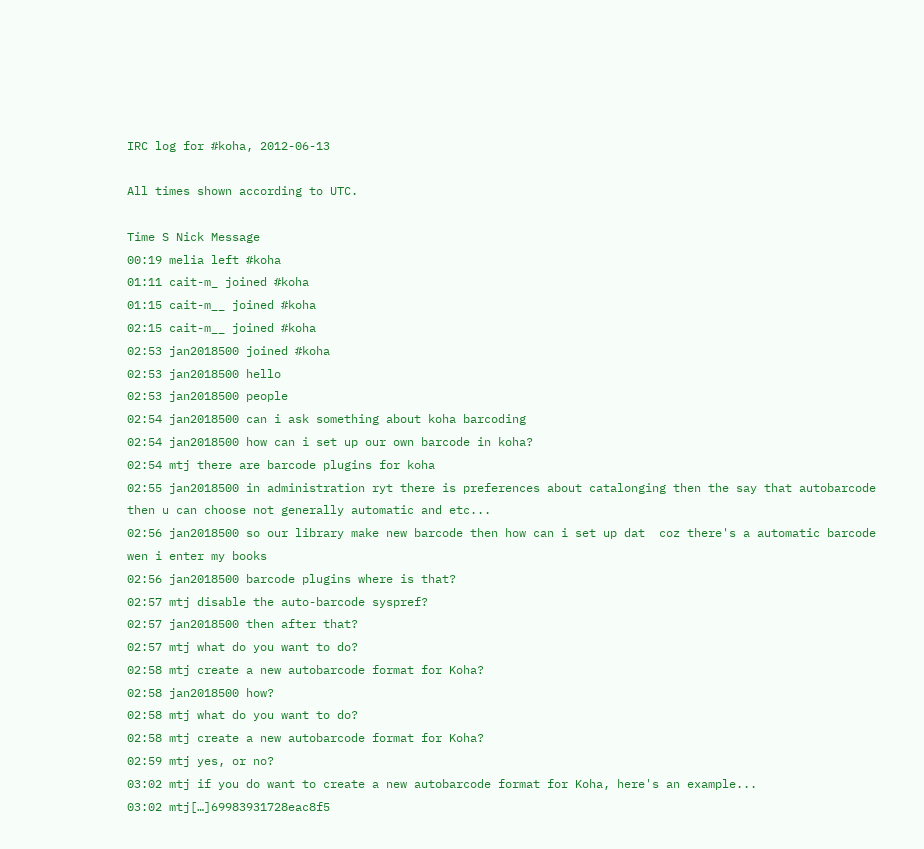IRC log for #koha, 2012-06-13

All times shown according to UTC.

Time S Nick Message
00:19 melia left #koha
01:11 cait-m_ joined #koha
01:15 cait-m__ joined #koha
02:15 cait-m__ joined #koha
02:53 jan2018500 joined #koha
02:53 jan2018500 hello
02:53 jan2018500 people
02:54 jan2018500 can i ask something about koha barcoding
02:54 jan2018500 how can i set up our own barcode in koha?
02:54 mtj there are barcode plugins for koha
02:55 jan2018500 in administration ryt there is preferences about catalonging then the say that autobarcode then u can choose not generally automatic and etc...
02:56 jan2018500 so our library make new barcode then how can i set up dat  coz there's a automatic barcode wen i enter my books
02:56 jan2018500 barcode plugins where is that?
02:57 mtj disable the auto-barcode syspref?
02:57 jan2018500 then after that?
02:57 mtj what do you want to do?
02:58 mtj create a new autobarcode format for Koha?
02:58 jan2018500 how?
02:58 mtj what do you want to do?
02:58 mtj create a new autobarcode format for Koha?
02:59 mtj yes, or no?
03:02 mtj if you do want to create a new autobarcode format for Koha, here's an example...
03:02 mtj[…]69983931728eac8f5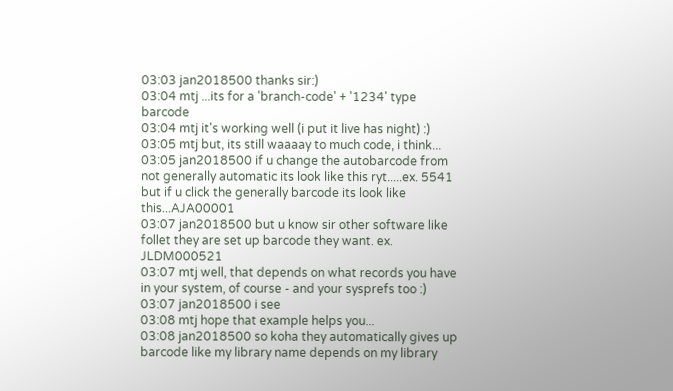03:03 jan2018500 thanks sir:)
03:04 mtj ...its for a 'branch-code' + '1234' type barcode
03:04 mtj it's working well (i put it live has night) :)
03:05 mtj but, its still waaaay to much code, i think...
03:05 jan2018500 if u change the autobarcode from not generally automatic its look like this ryt.....ex. 5541 but if u click the generally barcode its look like this...AJA00001
03:07 jan2018500 but u know sir other software like follet they are set up barcode they want. ex.  JLDM000521
03:07 mtj well, that depends on what records you have in your system, of course - and your sysprefs too :)
03:07 jan2018500 i see
03:08 mtj hope that example helps you...
03:08 jan2018500 so koha they automatically gives up barcode like my library name depends on my library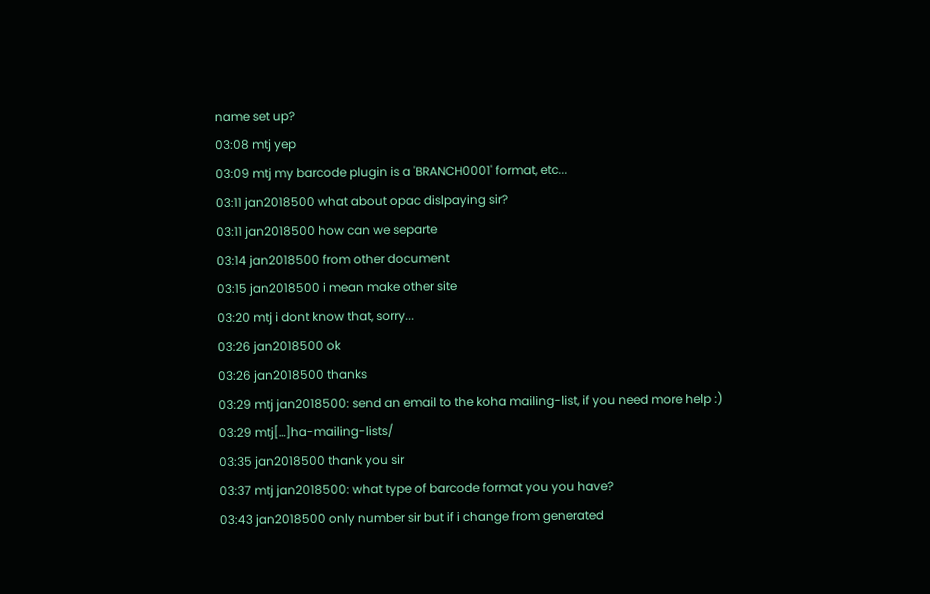name set up?
03:08 mtj yep
03:09 mtj my barcode plugin is a 'BRANCH0001' format, etc...
03:11 jan2018500 what about opac dislpaying sir?
03:11 jan2018500 how can we separte
03:14 jan2018500 from other document
03:15 jan2018500 i mean make other site
03:20 mtj i dont know that, sorry...
03:26 jan2018500 ok
03:26 jan2018500 thanks
03:29 mtj jan2018500: send an email to the koha mailing-list, if you need more help :)
03:29 mtj[…]ha-mailing-lists/
03:35 jan2018500 thank you sir
03:37 mtj jan2018500: what type of barcode format you you have?
03:43 jan2018500 only number sir but if i change from generated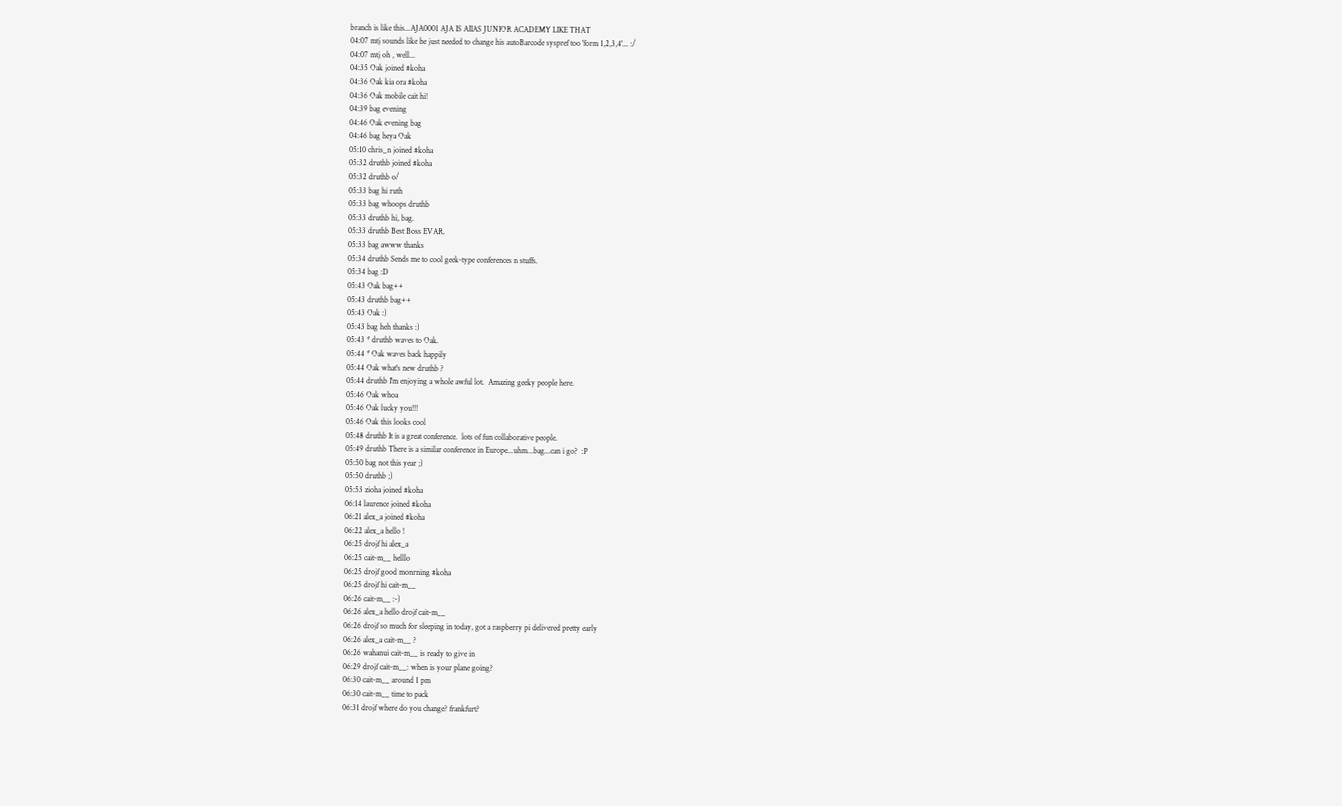branch is like this...AJA0001 AJA IS AIIAS JUNIOR ACADEMY LIKE THAT
04:07 mtj sounds like he just needed to change his autoBarcode syspref too 'form 1,2,3,4'... :/
04:07 mtj oh , well...
04:35 Oak joined #koha
04:36 Oak kia ora #koha
04:36 Oak mobile cait hi!
04:39 bag evening
04:46 Oak evening bag
04:46 bag heya Oak
05:10 chris_n joined #koha
05:32 druthb joined #koha
05:32 druthb o/
05:33 bag hi ruth
05:33 bag whoops druthb
05:33 druthb hi, bag.
05:33 druthb Best Boss EVAR.
05:33 bag awww thanks
05:34 druthb Sends me to cool geek-type conferences n stuffs.
05:34 bag :D
05:43 Oak bag++
05:43 druthb bag++
05:43 Oak :)
05:43 bag heh thanks :)
05:43 * druthb waves to Oak.
05:44 * Oak waves back happily
05:44 Oak what's new druthb ?
05:44 druthb I'm enjoying a whole awful lot.  Amazing geeky people here.
05:46 Oak whoa
05:46 Oak lucky you!!!
05:46 Oak this looks cool
05:48 druthb It is a great conference.  lots of fun collaborative people.
05:49 druthb There is a similar conference in Europe...uhm...bag...can i go?  :P
05:50 bag not this year ;)
05:50 druthb ;)
05:53 zioha joined #koha
06:14 laurence joined #koha
06:21 alex_a joined #koha
06:22 alex_a hello !
06:25 drojf hi alex_a
06:25 cait-m__ helllo
06:25 drojf good monrning #koha
06:25 drojf hi cait-m__
06:26 cait-m__ :-)
06:26 alex_a hello drojf cait-m__
06:26 drojf so much for sleeping in today, got a raspberry pi delivered pretty early
06:26 alex_a cait-m__ ?
06:26 wahanui cait-m__ is ready to give in
06:29 drojf cait-m__: when is your plane going?
06:30 cait-m__ around 1 pm
06:30 cait-m__ time to pack
06:31 drojf where do you change? frankfurt?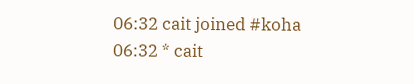06:32 cait joined #koha
06:32 * cait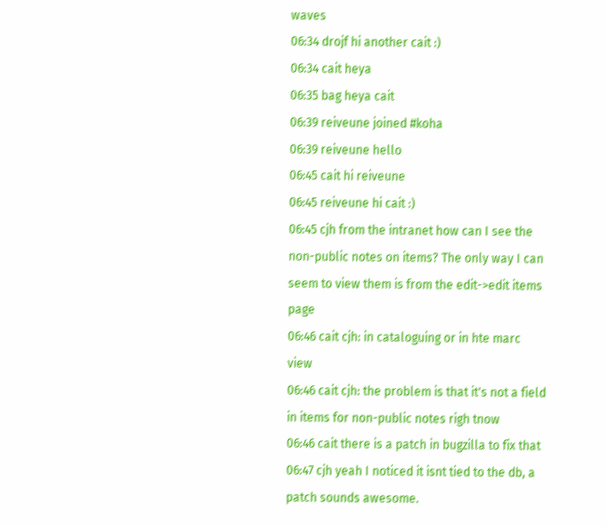waves
06:34 drojf hi another cait :)
06:34 cait heya
06:35 bag heya cait
06:39 reiveune joined #koha
06:39 reiveune hello
06:45 cait hi reiveune
06:45 reiveune hi cait :)
06:45 cjh from the intranet how can I see the non-public notes on items? The only way I can seem to view them is from the edit->edit items page
06:46 cait cjh: in cataloguing or in hte marc view
06:46 cait cjh: the problem is that it's not a field in items for non-public notes righ tnow
06:46 cait there is a patch in bugzilla to fix that
06:47 cjh yeah I noticed it isnt tied to the db, a patch sounds awesome.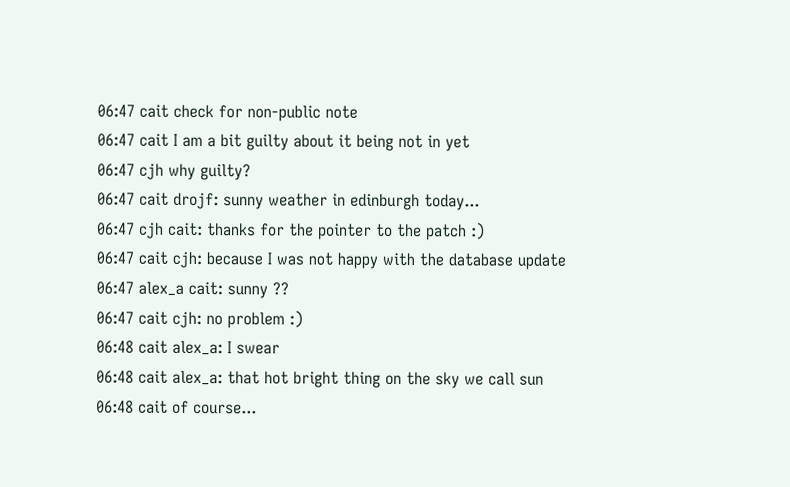06:47 cait check for non-public note
06:47 cait I am a bit guilty about it being not in yet
06:47 cjh why guilty?
06:47 cait drojf: sunny weather in edinburgh today...
06:47 cjh cait: thanks for the pointer to the patch :)
06:47 cait cjh: because I was not happy with the database update
06:47 alex_a cait: sunny ??
06:47 cait cjh: no problem :)
06:48 cait alex_a: I swear
06:48 cait alex_a: that hot bright thing on the sky we call sun
06:48 cait of course...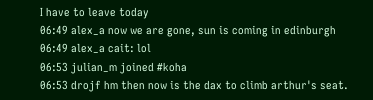I have to leave today
06:49 alex_a now we are gone, sun is coming in edinburgh
06:49 alex_a cait: lol
06:53 julian_m joined #koha
06:53 drojf hm then now is the dax to climb arthur's seat.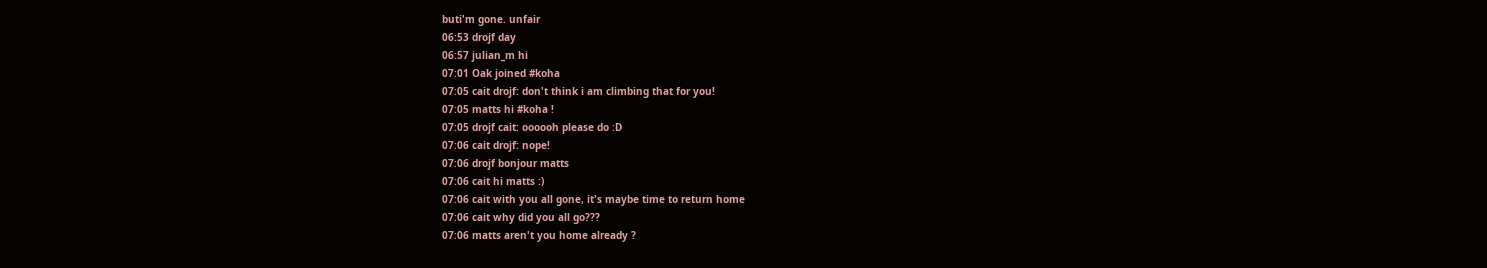buti'm gone. unfair
06:53 drojf day
06:57 julian_m hi
07:01 Oak joined #koha
07:05 cait drojf: don't think i am climbing that for you!
07:05 matts hi #koha !
07:05 drojf cait: oooooh please do :D
07:06 cait drojf: nope!
07:06 drojf bonjour matts
07:06 cait hi matts :)
07:06 cait with you all gone, it's maybe time to return home
07:06 cait why did you all go???
07:06 matts aren't you home already ?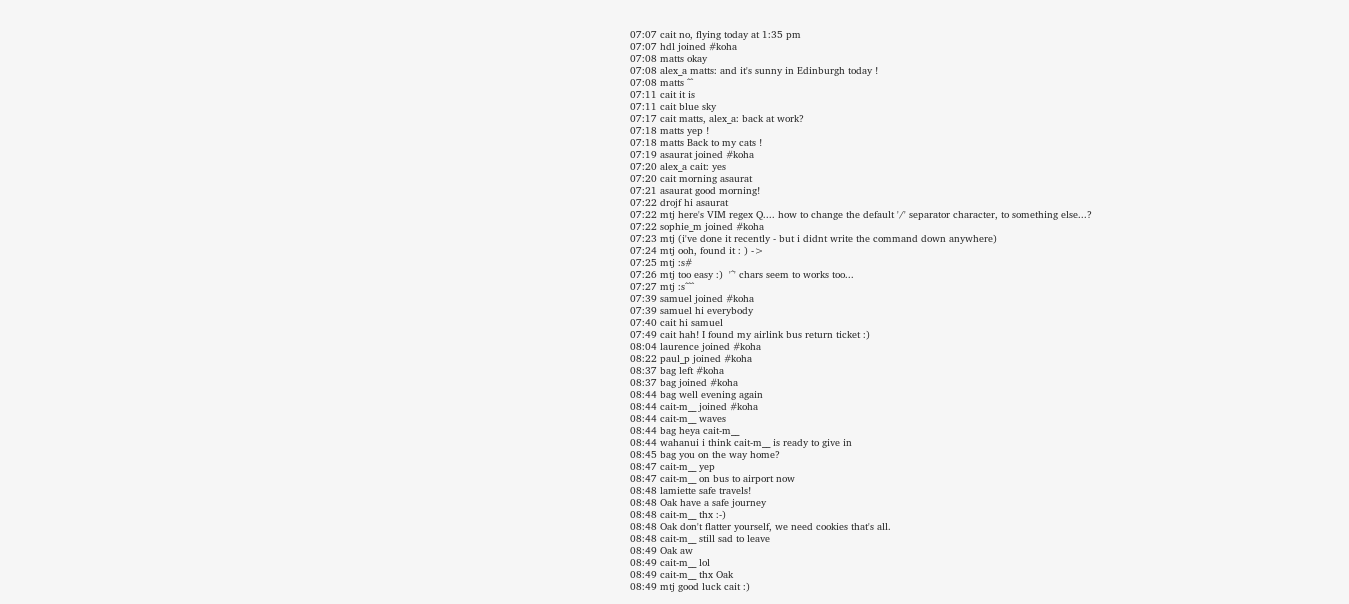07:07 cait no, flying today at 1:35 pm
07:07 hdl joined #koha
07:08 matts okay
07:08 alex_a matts: and it's sunny in Edinburgh today !
07:08 matts ^^
07:11 cait it is
07:11 cait blue sky
07:17 cait matts, alex_a: back at work?
07:18 matts yep !
07:18 matts Back to my cats !
07:19 asaurat joined #koha
07:20 alex_a cait: yes
07:20 cait morning asaurat
07:21 asaurat good morning!
07:22 drojf hi asaurat
07:22 mtj here's VIM regex Q.... how to change the default '/' separator character, to something else...?
07:22 sophie_m joined #koha
07:23 mtj (i've done it recently - but i didnt write the command down anywhere)
07:24 mtj ooh, found it : ) ->
07:25 mtj :s#
07:26 mtj too easy :)  '^' chars seem to works too...
07:27 mtj :s^^^
07:39 samuel joined #koha
07:39 samuel hi everybody
07:40 cait hi samuel
07:49 cait hah! I found my airlink bus return ticket :)
08:04 laurence joined #koha
08:22 paul_p joined #koha
08:37 bag left #koha
08:37 bag joined #koha
08:44 bag well evening again
08:44 cait-m__ joined #koha
08:44 cait-m__ waves
08:44 bag heya cait-m__
08:44 wahanui i think cait-m__ is ready to give in
08:45 bag you on the way home?
08:47 cait-m__ yep
08:47 cait-m__ on bus to airport now
08:48 lamiette safe travels!
08:48 Oak have a safe journey
08:48 cait-m__ thx :-)
08:48 Oak don't flatter yourself, we need cookies that's all.
08:48 cait-m__ still sad to leave
08:49 Oak aw
08:49 cait-m__ lol
08:49 cait-m__ thx Oak
08:49 mtj good luck cait :)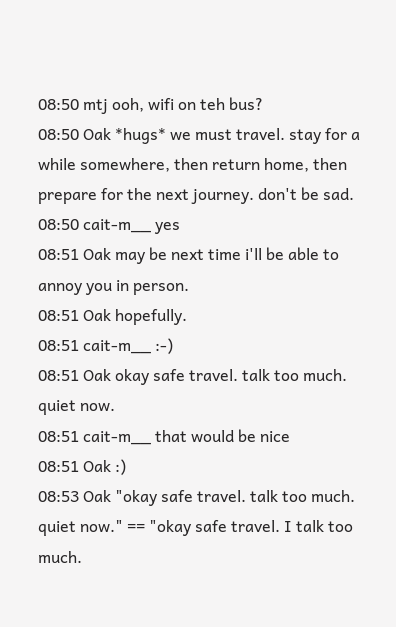08:50 mtj ooh, wifi on teh bus?
08:50 Oak *hugs* we must travel. stay for a while somewhere, then return home, then prepare for the next journey. don't be sad.
08:50 cait-m__ yes
08:51 Oak may be next time i'll be able to annoy you in person.
08:51 Oak hopefully.
08:51 cait-m__ :-)
08:51 Oak okay safe travel. talk too much. quiet now.
08:51 cait-m__ that would be nice
08:51 Oak :)
08:53 Oak "okay safe travel. talk too much. quiet now." == "okay safe travel. I talk too much.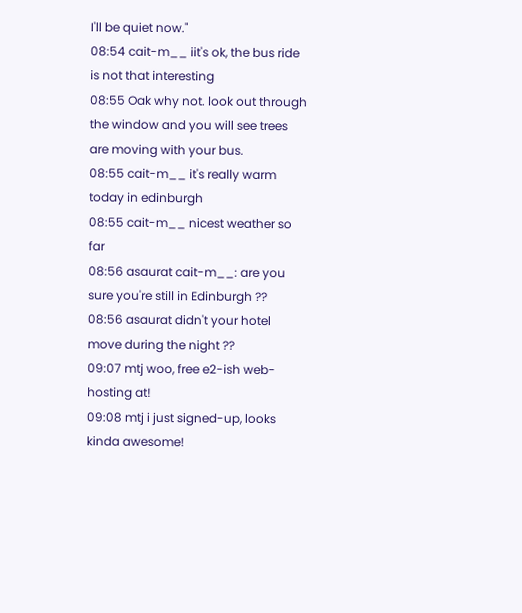I'll be quiet now."
08:54 cait-m__ iit's ok, the bus ride is not that interesting
08:55 Oak why not. look out through the window and you will see trees are moving with your bus.
08:55 cait-m__ it's really warm today in edinburgh
08:55 cait-m__ nicest weather so far
08:56 asaurat cait-m__: are you sure you're still in Edinburgh ??
08:56 asaurat didn't your hotel move during the night ??
09:07 mtj woo, free e2-ish web-hosting at!
09:08 mtj i just signed-up, looks kinda awesome!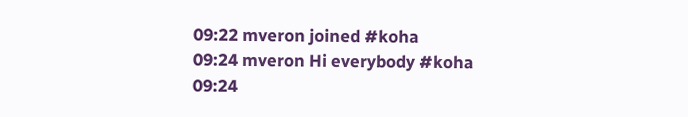09:22 mveron joined #koha
09:24 mveron Hi everybody #koha
09:24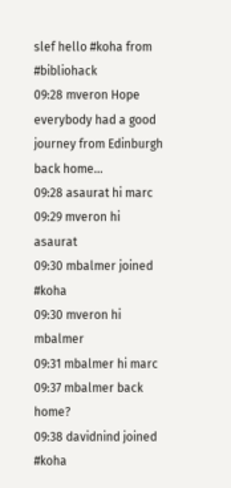slef hello #koha from #bibliohack
09:28 mveron Hope everybody had a good  journey from Edinburgh back home...
09:28 asaurat hi marc
09:29 mveron hi asaurat
09:30 mbalmer joined #koha
09:30 mveron hi mbalmer
09:31 mbalmer hi marc
09:37 mbalmer back home?
09:38 davidnind joined #koha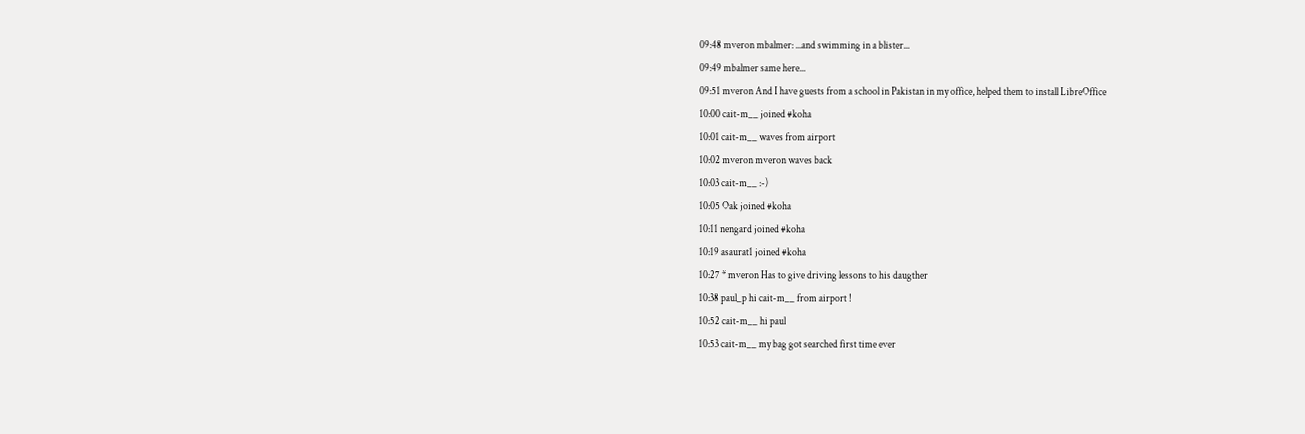09:48 mveron mbalmer: ...and swimming in a blister...
09:49 mbalmer same here...
09:51 mveron And I have guests from a school in Pakistan in my office, helped them to install LibreOffice
10:00 cait-m__ joined #koha
10:01 cait-m__ waves from airport
10:02 mveron mveron waves back
10:03 cait-m__ :-)
10:05 Oak joined #koha
10:11 nengard joined #koha
10:19 asaurat1 joined #koha
10:27 * mveron Has to give driving lessons to his daugther
10:38 paul_p hi cait-m__ from airport !
10:52 cait-m__ hi paul
10:53 cait-m__ my bag got searched first time ever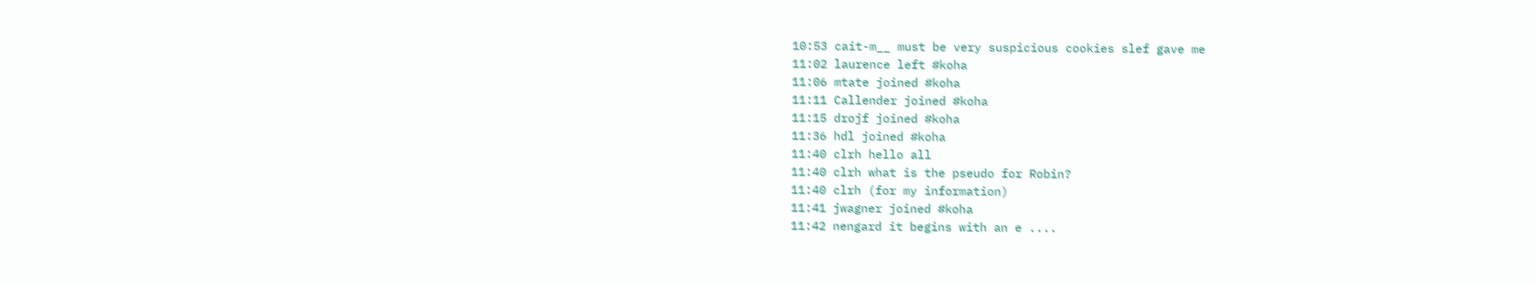10:53 cait-m__ must be very suspicious cookies slef gave me
11:02 laurence left #koha
11:06 mtate joined #koha
11:11 Callender joined #koha
11:15 drojf joined #koha
11:36 hdl joined #koha
11:40 clrh hello all
11:40 clrh what is the pseudo for Robin?
11:40 clrh (for my information)
11:41 jwagner joined #koha
11:42 nengard it begins with an e ....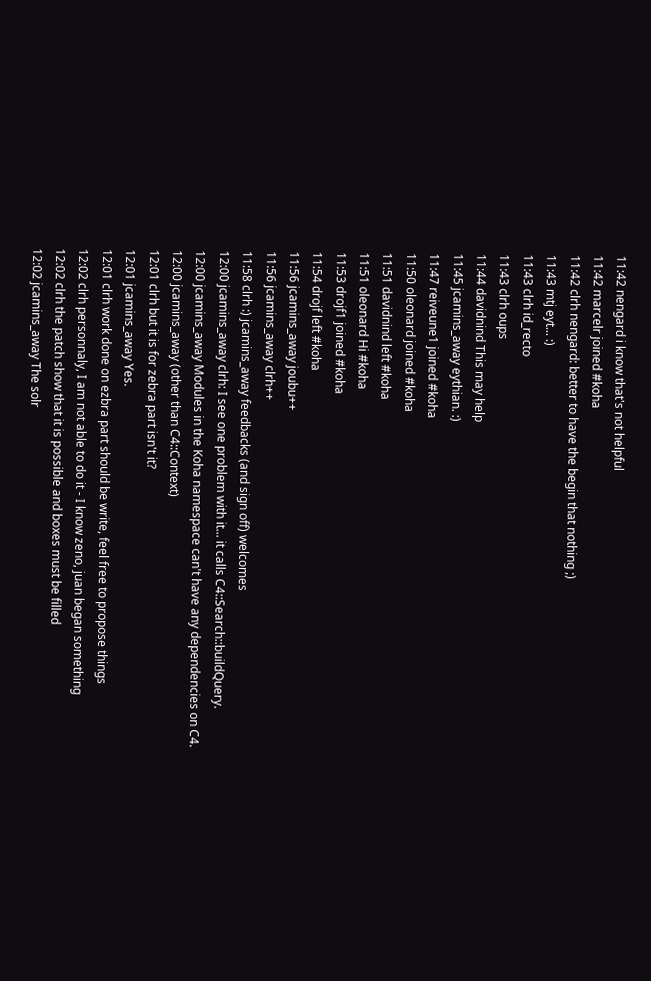11:42 nengard i know that's not helpful
11:42 marcelr joined #koha
11:42 clrh nengard: better to have the begin that nothing ;)
11:43 mtj eyt... :)
11:43 clrh id_recto
11:43 clrh oups
11:44 davidnind This may help
11:45 jcamins_away eythian. :)
11:47 reiveune1 joined #koha
11:50 oleonard joined #koha
11:51 davidnind left #koha
11:51 oleonard Hi #koha
11:53 drojf1 joined #koha
11:54 drojf left #koha
11:56 jcamins_away joubu++
11:56 jcamins_away clrh++
11:58 clrh :) jcamins_away feedbacks (and sign off) welcomes
12:00 jcamins_away clrh: I see one problem with it... it calls C4::Search::buildQuery.
12:00 jcamins_away Modules in the Koha namespace can't have any dependencies on C4.
12:00 jcamins_away (other than C4::Context)
12:01 clrh but it is for zebra part isn't it?
12:01 jcamins_away Yes.
12:01 clrh work done on ezbra part should be write, feel free to propose things
12:02 clrh personnaly, I am not able to do it - I know zeno, juan began something
12:02 clrh the patch show that it is possible and boxes must be filled
12:02 jcamins_away The solr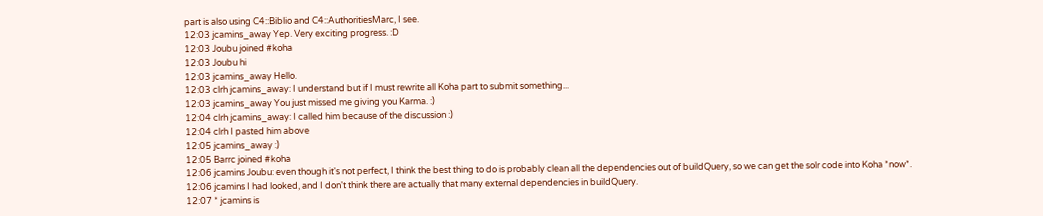part is also using C4::Biblio and C4::AuthoritiesMarc, I see.
12:03 jcamins_away Yep. Very exciting progress. :D
12:03 Joubu joined #koha
12:03 Joubu hi
12:03 jcamins_away Hello.
12:03 clrh jcamins_away: I understand but if I must rewrite all Koha part to submit something...
12:03 jcamins_away You just missed me giving you Karma. :)
12:04 clrh jcamins_away: I called him because of the discussion :)
12:04 clrh I pasted him above
12:05 jcamins_away :)
12:05 Barrc joined #koha
12:06 jcamins Joubu: even though it's not perfect, I think the best thing to do is probably clean all the dependencies out of buildQuery, so we can get the solr code into Koha *now*.
12:06 jcamins I had looked, and I don't think there are actually that many external dependencies in buildQuery.
12:07 * jcamins is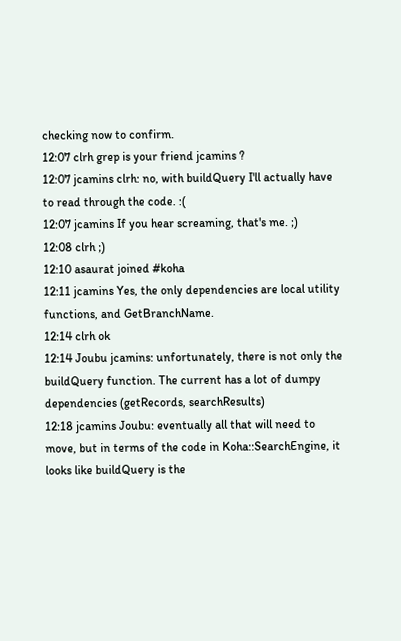checking now to confirm.
12:07 clrh grep is your friend jcamins ?
12:07 jcamins clrh: no, with buildQuery I'll actually have to read through the code. :(
12:07 jcamins If you hear screaming, that's me. ;)
12:08 clrh ;)
12:10 asaurat joined #koha
12:11 jcamins Yes, the only dependencies are local utility functions, and GetBranchName.
12:14 clrh ok
12:14 Joubu jcamins: unfortunately, there is not only the buildQuery function. The current has a lot of dumpy dependencies (getRecords, searchResults)
12:18 jcamins Joubu: eventually all that will need to move, but in terms of the code in Koha::SearchEngine, it looks like buildQuery is the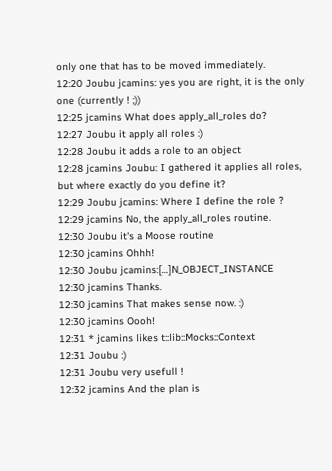only one that has to be moved immediately.
12:20 Joubu jcamins: yes you are right, it is the only one (currently ! ;))
12:25 jcamins What does apply_all_roles do?
12:27 Joubu it apply all roles :)
12:28 Joubu it adds a role to an object
12:28 jcamins Joubu: I gathered it applies all roles, but where exactly do you define it?
12:29 Joubu jcamins: Where I define the role ?
12:29 jcamins No, the apply_all_roles routine.
12:30 Joubu it's a Moose routine
12:30 jcamins Ohhh!
12:30 Joubu jcamins:[…]N_OBJECT_INSTANCE
12:30 jcamins Thanks.
12:30 jcamins That makes sense now. :)
12:30 jcamins Oooh!
12:31 * jcamins likes t::lib::Mocks::Context
12:31 Joubu :)
12:31 Joubu very usefull !
12:32 jcamins And the plan is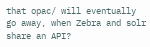that opac/ will eventually go away, when Zebra and solr share an API?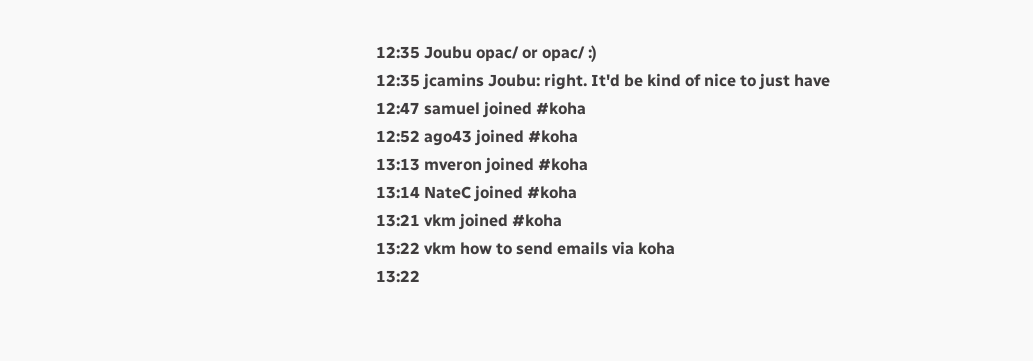12:35 Joubu opac/ or opac/ :)
12:35 jcamins Joubu: right. It'd be kind of nice to just have
12:47 samuel joined #koha
12:52 ago43 joined #koha
13:13 mveron joined #koha
13:14 NateC joined #koha
13:21 vkm joined #koha
13:22 vkm how to send emails via koha
13:22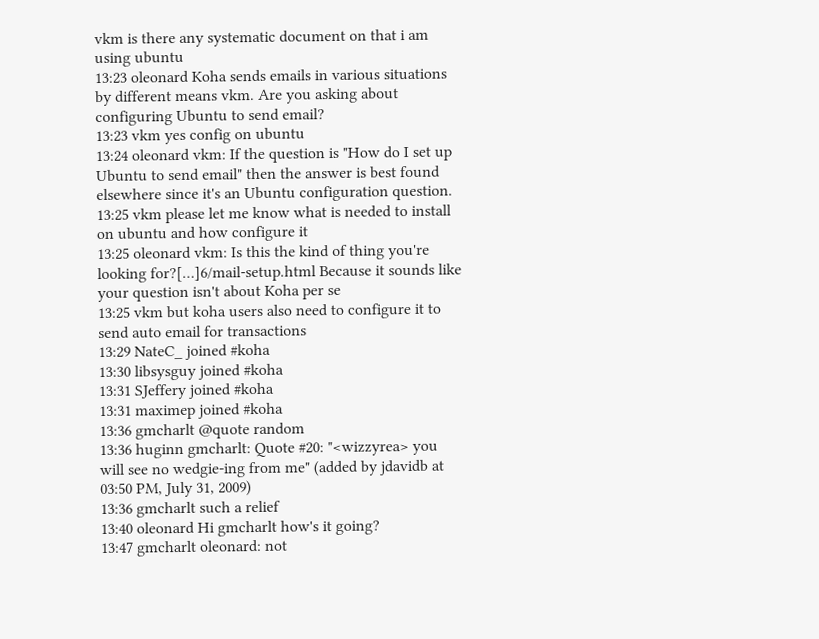vkm is there any systematic document on that i am using ubuntu
13:23 oleonard Koha sends emails in various situations by different means vkm. Are you asking about configuring Ubuntu to send email?
13:23 vkm yes config on ubuntu
13:24 oleonard vkm: If the question is "How do I set up Ubuntu to send email" then the answer is best found elsewhere since it's an Ubuntu configuration question.
13:25 vkm please let me know what is needed to install on ubuntu and how configure it
13:25 oleonard vkm: Is this the kind of thing you're looking for?[…]6/mail-setup.html Because it sounds like your question isn't about Koha per se
13:25 vkm but koha users also need to configure it to send auto email for transactions
13:29 NateC_ joined #koha
13:30 libsysguy joined #koha
13:31 SJeffery joined #koha
13:31 maximep joined #koha
13:36 gmcharlt @quote random
13:36 huginn gmcharlt: Quote #20: "<wizzyrea> you will see no wedgie-ing from me" (added by jdavidb at 03:50 PM, July 31, 2009)
13:36 gmcharlt such a relief
13:40 oleonard Hi gmcharlt how's it going?
13:47 gmcharlt oleonard: not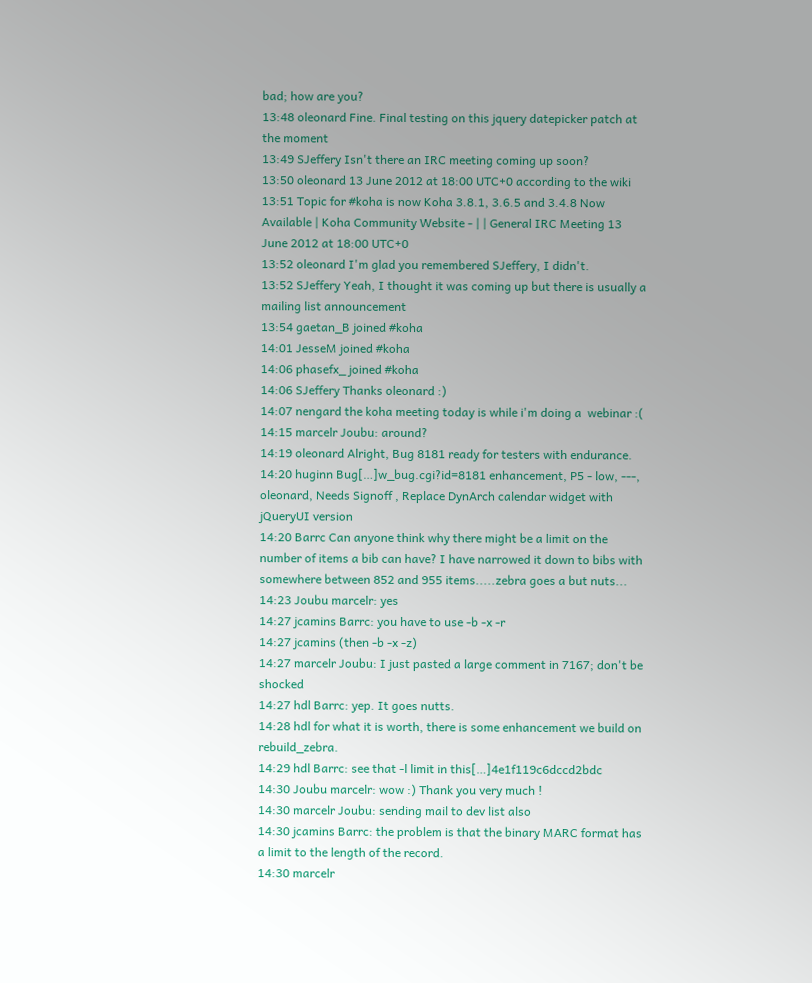bad; how are you?
13:48 oleonard Fine. Final testing on this jquery datepicker patch at the moment
13:49 SJeffery Isn't there an IRC meeting coming up soon?
13:50 oleonard 13 June 2012 at 18:00 UTC+0 according to the wiki
13:51 Topic for #koha is now Koha 3.8.1, 3.6.5 and 3.4.8 Now Available | Koha Community Website - | | General IRC Meeting 13 June 2012 at 18:00 UTC+0
13:52 oleonard I'm glad you remembered SJeffery, I didn't.
13:52 SJeffery Yeah, I thought it was coming up but there is usually a mailing list announcement
13:54 gaetan_B joined #koha
14:01 JesseM joined #koha
14:06 phasefx_ joined #koha
14:06 SJeffery Thanks oleonard :)
14:07 nengard the koha meeting today is while i'm doing a  webinar :(
14:15 marcelr Joubu: around?
14:19 oleonard Alright, Bug 8181 ready for testers with endurance.
14:20 huginn Bug[…]w_bug.cgi?id=8181 enhancement, P5 - low, ---, oleonard, Needs Signoff , Replace DynArch calendar widget with jQueryUI version
14:20 Barrc Can anyone think why there might be a limit on the number of items a bib can have? I have narrowed it down to bibs with somewhere between 852 and 955 items.....zebra goes a but nuts...
14:23 Joubu marcelr: yes
14:27 jcamins Barrc: you have to use -b -x -r
14:27 jcamins (then -b -x -z)
14:27 marcelr Joubu: I just pasted a large comment in 7167; don't be shocked
14:27 hdl Barrc: yep. It goes nutts.
14:28 hdl for what it is worth, there is some enhancement we build on rebuild_zebra.
14:29 hdl Barrc: see that -l limit in this[…]4e1f119c6dccd2bdc
14:30 Joubu marcelr: wow :) Thank you very much !
14:30 marcelr Joubu: sending mail to dev list also
14:30 jcamins Barrc: the problem is that the binary MARC format has a limit to the length of the record.
14:30 marcelr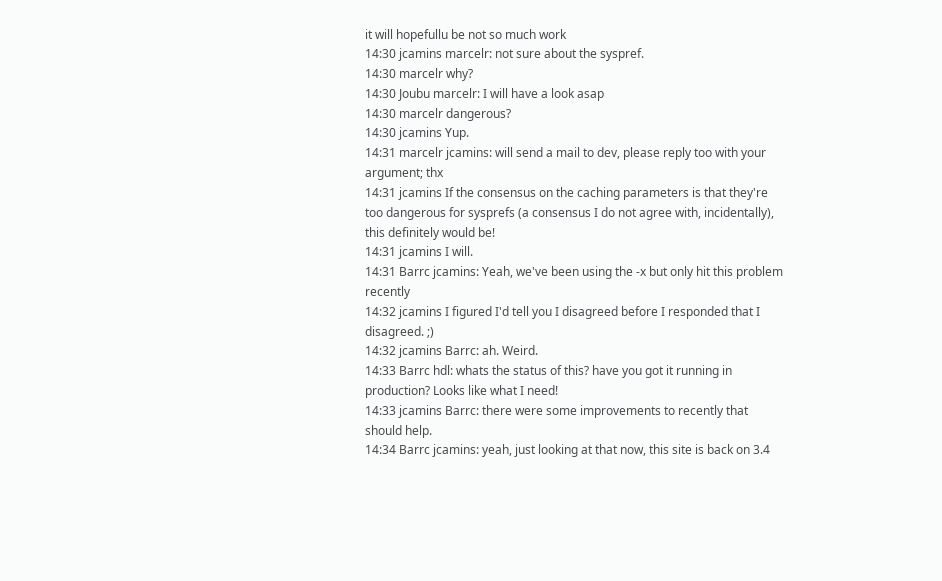it will hopefullu be not so much work
14:30 jcamins marcelr: not sure about the syspref.
14:30 marcelr why?
14:30 Joubu marcelr: I will have a look asap
14:30 marcelr dangerous?
14:30 jcamins Yup.
14:31 marcelr jcamins: will send a mail to dev, please reply too with your argument; thx
14:31 jcamins If the consensus on the caching parameters is that they're too dangerous for sysprefs (a consensus I do not agree with, incidentally), this definitely would be!
14:31 jcamins I will.
14:31 Barrc jcamins: Yeah, we've been using the -x but only hit this problem recently
14:32 jcamins I figured I'd tell you I disagreed before I responded that I disagreed. ;)
14:32 jcamins Barrc: ah. Weird.
14:33 Barrc hdl: whats the status of this? have you got it running in production? Looks like what I need!
14:33 jcamins Barrc: there were some improvements to recently that should help.
14:34 Barrc jcamins: yeah, just looking at that now, this site is back on 3.4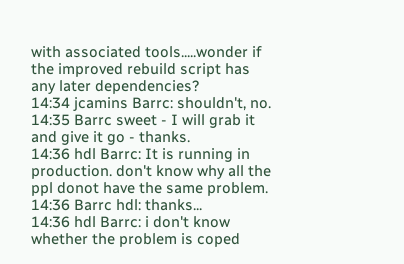with associated tools.....wonder if the improved rebuild script has any later dependencies?
14:34 jcamins Barrc: shouldn't, no.
14:35 Barrc sweet - I will grab it and give it go - thanks.
14:36 hdl Barrc: It is running in production. don't know why all the ppl donot have the same problem.
14:36 Barrc hdl: thanks...
14:36 hdl Barrc: i don't know whether the problem is coped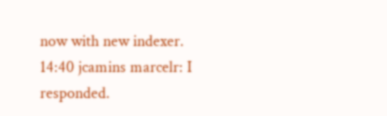now with new indexer.
14:40 jcamins marcelr: I responded.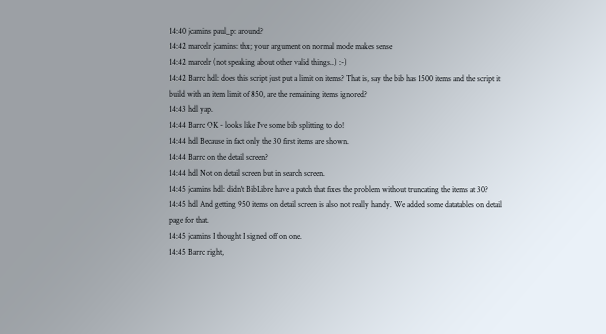14:40 jcamins paul_p: around?
14:42 marcelr jcamins: thx; your argument on normal mode makes sense
14:42 marcelr (not speaking about other valid things..) :-)
14:42 Barrc hdl: does this script just put a limit on items? That is, say the bib has 1500 items and the script it build with an item limit of 850, are the remaining items ignored?
14:43 hdl yap.
14:44 Barrc OK - looks like I've some bib splitting to do!
14:44 hdl Because in fact only the 30 first items are shown.
14:44 Barrc on the detail screen?
14:44 hdl Not on detail screen but in search screen.
14:45 jcamins hdl: didn't BibLibre have a patch that fixes the problem without truncating the items at 30?
14:45 hdl And getting 950 items on detail screen is also not really handy. We added some datatables on detail page for that.
14:45 jcamins I thought I signed off on one.
14:45 Barrc right,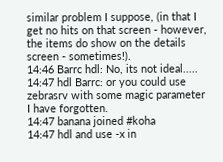similar problem I suppose, (in that I get no hits on that screen - however, the items do show on the details screen - sometimes!).
14:46 Barrc hdl: No, its not ideal.....
14:47 hdl Barrc: or you could use zebrasrv with some magic parameter I have forgotten.
14:47 banana joined #koha
14:47 hdl and use -x in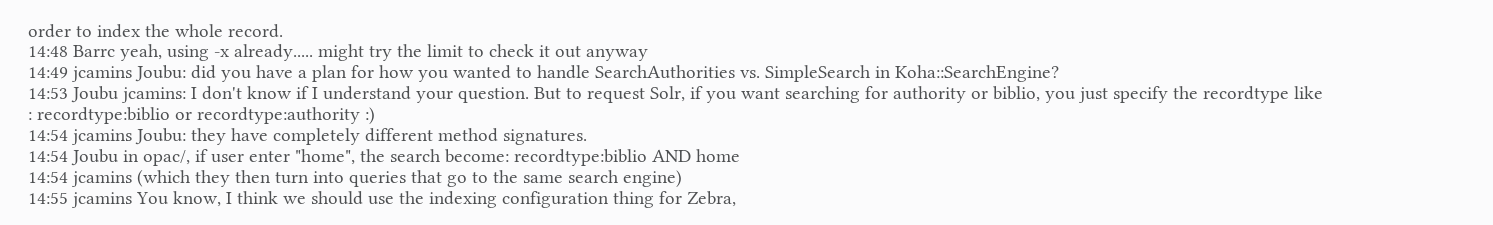order to index the whole record.
14:48 Barrc yeah, using -x already..... might try the limit to check it out anyway
14:49 jcamins Joubu: did you have a plan for how you wanted to handle SearchAuthorities vs. SimpleSearch in Koha::SearchEngine?
14:53 Joubu jcamins: I don't know if I understand your question. But to request Solr, if you want searching for authority or biblio, you just specify the recordtype like : recordtype:biblio or recordtype:authority :)
14:54 jcamins Joubu: they have completely different method signatures.
14:54 Joubu in opac/, if user enter "home", the search become: recordtype:biblio AND home
14:54 jcamins (which they then turn into queries that go to the same search engine)
14:55 jcamins You know, I think we should use the indexing configuration thing for Zebra,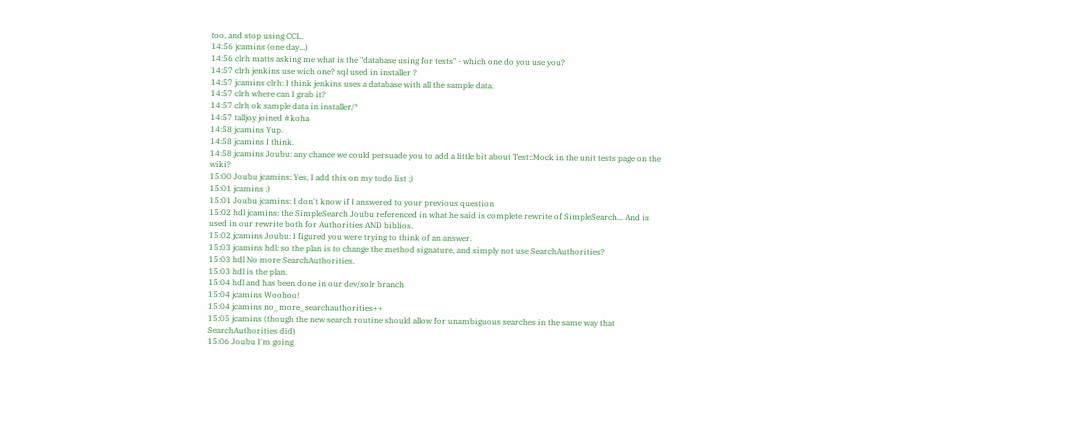too, and stop using CCL.
14:56 jcamins (one day...)
14:56 clrh matts asking me what is the "database using for tests" - which one do you use you?
14:57 clrh jenkins use wich one? sql used in installer ?
14:57 jcamins clrh: I think jenkins uses a database with all the sample data.
14:57 clrh where can I grab it?
14:57 clrh ok sample data in installer/*
14:57 talljoy joined #koha
14:58 jcamins Yup.
14:58 jcamins I think.
14:58 jcamins Joubu: any chance we could persuade you to add a little bit about Test::Mock in the unit tests page on the wiki?
15:00 Joubu jcamins: Yes, I add this on my todo list ;)
15:01 jcamins :)
15:01 Joubu jcamins: I don't know if I answered to your previous question
15:02 hdl jcamins: the SimpleSearch Joubu referenced in what he said is complete rewrite of SimpleSearch... And is used in our rewrite both for Authorities AND biblios.
15:02 jcamins Joubu: I figured you were trying to think of an answer.
15:03 jcamins hdl: so the plan is to change the method signature, and simply not use SearchAuthorities?
15:03 hdl No more SearchAuthorities.
15:03 hdl is the plan.
15:04 hdl and has been done in our dev/solr branch
15:04 jcamins Woohoo!
15:04 jcamins no_more_searchauthorities++
15:05 jcamins (though the new search routine should allow for unambiguous searches in the same way that SearchAuthorities did)
15:06 Joubu I'm going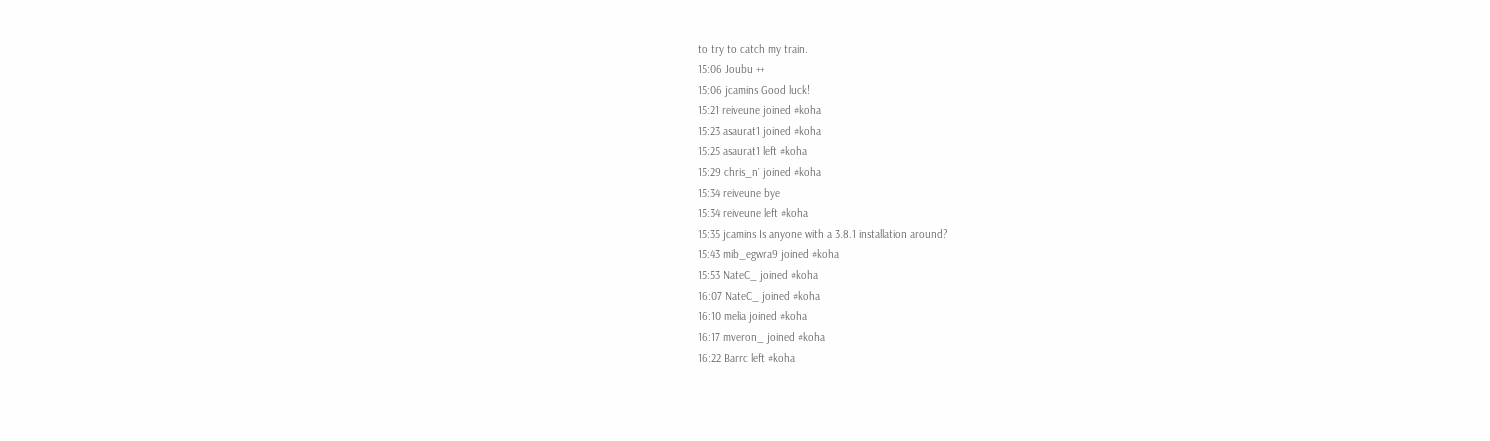to try to catch my train.
15:06 Joubu ++
15:06 jcamins Good luck!
15:21 reiveune joined #koha
15:23 asaurat1 joined #koha
15:25 asaurat1 left #koha
15:29 chris_n` joined #koha
15:34 reiveune bye
15:34 reiveune left #koha
15:35 jcamins Is anyone with a 3.8.1 installation around?
15:43 mib_egwra9 joined #koha
15:53 NateC_ joined #koha
16:07 NateC_ joined #koha
16:10 melia joined #koha
16:17 mveron_ joined #koha
16:22 Barrc left #koha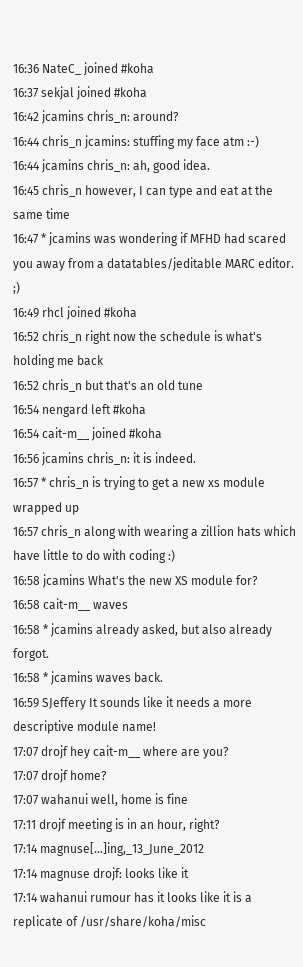16:36 NateC_ joined #koha
16:37 sekjal joined #koha
16:42 jcamins chris_n: around?
16:44 chris_n jcamins: stuffing my face atm :-)
16:44 jcamins chris_n: ah, good idea.
16:45 chris_n however, I can type and eat at the same time
16:47 * jcamins was wondering if MFHD had scared you away from a datatables/jeditable MARC editor. ;)
16:49 rhcl joined #koha
16:52 chris_n right now the schedule is what's holding me back
16:52 chris_n but that's an old tune
16:54 nengard left #koha
16:54 cait-m__ joined #koha
16:56 jcamins chris_n: it is indeed.
16:57 * chris_n is trying to get a new xs module wrapped up
16:57 chris_n along with wearing a zillion hats which have little to do with coding :)
16:58 jcamins What's the new XS module for?
16:58 cait-m__ waves
16:58 * jcamins already asked, but also already forgot.
16:58 * jcamins waves back.
16:59 SJeffery It sounds like it needs a more descriptive module name!
17:07 drojf hey cait-m__ where are you?
17:07 drojf home?
17:07 wahanui well, home is fine
17:11 drojf meeting is in an hour, right?
17:14 magnuse[…]ing,_13_June_2012
17:14 magnuse drojf: looks like it
17:14 wahanui rumour has it looks like it is a replicate of /usr/share/koha/misc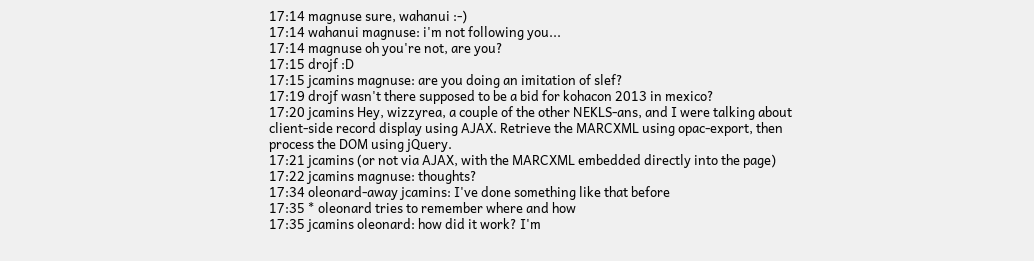17:14 magnuse sure, wahanui :-)
17:14 wahanui magnuse: i'm not following you...
17:14 magnuse oh you're not, are you?
17:15 drojf :D
17:15 jcamins magnuse: are you doing an imitation of slef?
17:19 drojf wasn't there supposed to be a bid for kohacon 2013 in mexico?
17:20 jcamins Hey, wizzyrea, a couple of the other NEKLS-ans, and I were talking about client-side record display using AJAX. Retrieve the MARCXML using opac-export, then process the DOM using jQuery.
17:21 jcamins (or not via AJAX, with the MARCXML embedded directly into the page)
17:22 jcamins magnuse: thoughts?
17:34 oleonard-away jcamins: I've done something like that before
17:35 * oleonard tries to remember where and how
17:35 jcamins oleonard: how did it work? I'm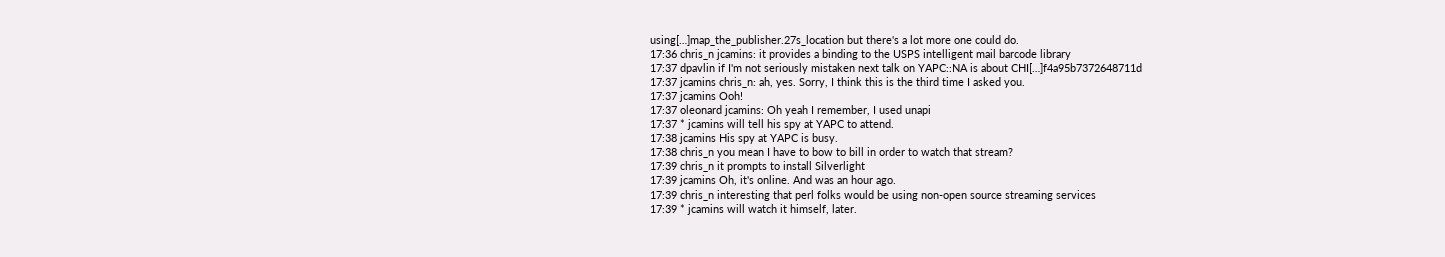using[…]map_the_publisher.27s_location but there's a lot more one could do.
17:36 chris_n jcamins: it provides a binding to the USPS intelligent mail barcode library
17:37 dpavlin if I'm not seriously mistaken next talk on YAPC::NA is about CHI[…]f4a95b7372648711d
17:37 jcamins chris_n: ah, yes. Sorry, I think this is the third time I asked you.
17:37 jcamins Ooh!
17:37 oleonard jcamins: Oh yeah I remember, I used unapi
17:37 * jcamins will tell his spy at YAPC to attend.
17:38 jcamins His spy at YAPC is busy.
17:38 chris_n you mean I have to bow to bill in order to watch that stream?
17:39 chris_n it prompts to install Silverlight
17:39 jcamins Oh, it's online. And was an hour ago.
17:39 chris_n interesting that perl folks would be using non-open source streaming services
17:39 * jcamins will watch it himself, later.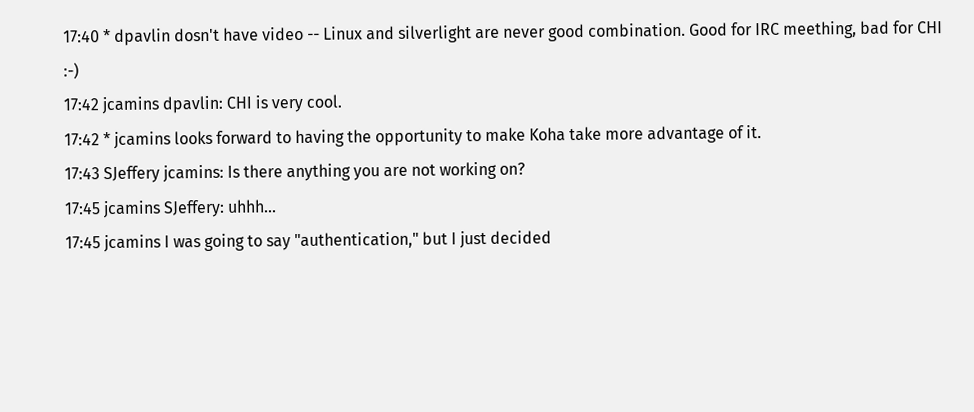17:40 * dpavlin dosn't have video -- Linux and silverlight are never good combination. Good for IRC meething, bad for CHI :-)
17:42 jcamins dpavlin: CHI is very cool.
17:42 * jcamins looks forward to having the opportunity to make Koha take more advantage of it.
17:43 SJeffery jcamins: Is there anything you are not working on?
17:45 jcamins SJeffery: uhhh...
17:45 jcamins I was going to say "authentication," but I just decided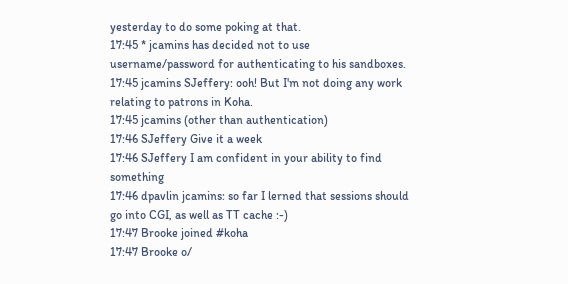yesterday to do some poking at that.
17:45 * jcamins has decided not to use username/password for authenticating to his sandboxes.
17:45 jcamins SJeffery: ooh! But I'm not doing any work relating to patrons in Koha.
17:45 jcamins (other than authentication)
17:46 SJeffery Give it a week
17:46 SJeffery I am confident in your ability to find something
17:46 dpavlin jcamins: so far I lerned that sessions should go into CGI, as well as TT cache :-)
17:47 Brooke joined #koha
17:47 Brooke o/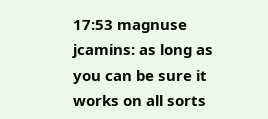17:53 magnuse jcamins: as long as you can be sure it works on all sorts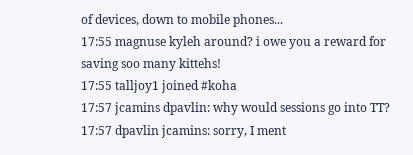of devices, down to mobile phones...
17:55 magnuse kyleh around? i owe you a reward for saving soo many kittehs!
17:55 talljoy1 joined #koha
17:57 jcamins dpavlin: why would sessions go into TT?
17:57 dpavlin jcamins: sorry, I ment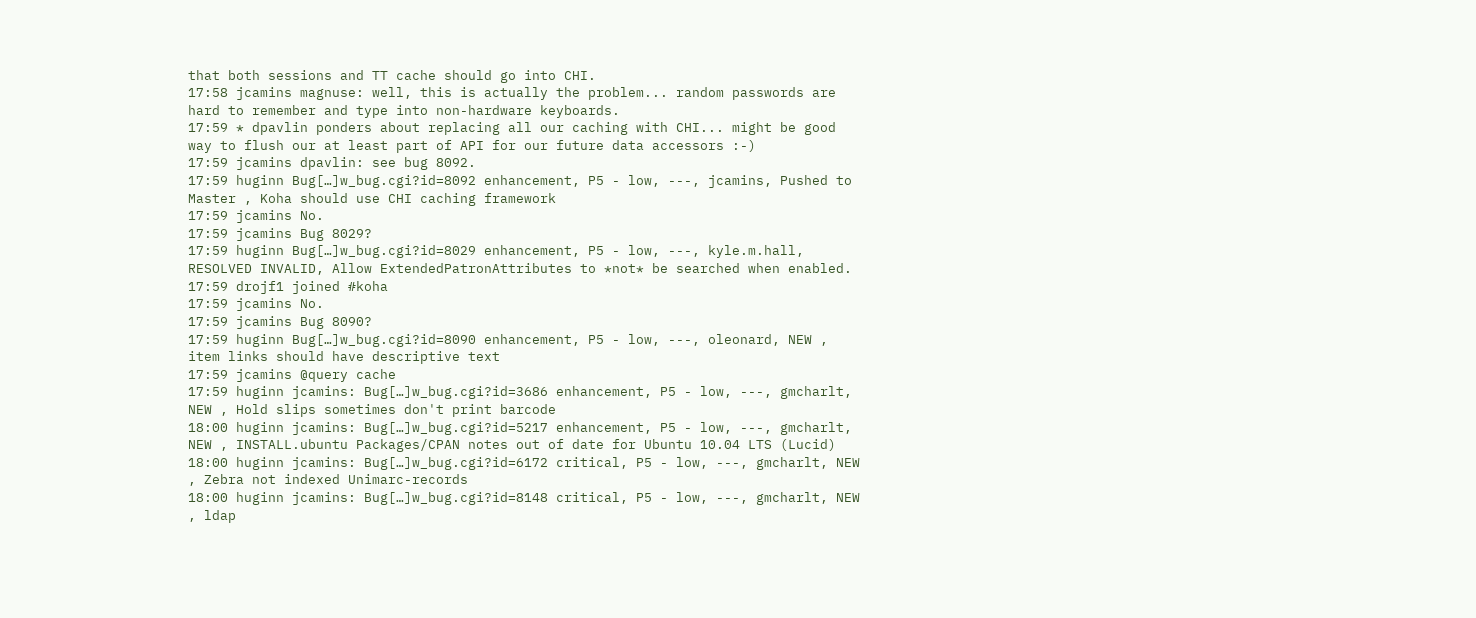that both sessions and TT cache should go into CHI.
17:58 jcamins magnuse: well, this is actually the problem... random passwords are hard to remember and type into non-hardware keyboards.
17:59 * dpavlin ponders about replacing all our caching with CHI... might be good way to flush our at least part of API for our future data accessors :-)
17:59 jcamins dpavlin: see bug 8092.
17:59 huginn Bug[…]w_bug.cgi?id=8092 enhancement, P5 - low, ---, jcamins, Pushed to Master , Koha should use CHI caching framework
17:59 jcamins No.
17:59 jcamins Bug 8029?
17:59 huginn Bug[…]w_bug.cgi?id=8029 enhancement, P5 - low, ---, kyle.m.hall, RESOLVED INVALID, Allow ExtendedPatronAttributes to *not* be searched when enabled.
17:59 drojf1 joined #koha
17:59 jcamins No.
17:59 jcamins Bug 8090?
17:59 huginn Bug[…]w_bug.cgi?id=8090 enhancement, P5 - low, ---, oleonard, NEW , item links should have descriptive text
17:59 jcamins @query cache
17:59 huginn jcamins: Bug[…]w_bug.cgi?id=3686 enhancement, P5 - low, ---, gmcharlt, NEW , Hold slips sometimes don't print barcode
18:00 huginn jcamins: Bug[…]w_bug.cgi?id=5217 enhancement, P5 - low, ---, gmcharlt, NEW , INSTALL.ubuntu Packages/CPAN notes out of date for Ubuntu 10.04 LTS (Lucid)
18:00 huginn jcamins: Bug[…]w_bug.cgi?id=6172 critical, P5 - low, ---, gmcharlt, NEW , Zebra not indexed Unimarc-records
18:00 huginn jcamins: Bug[…]w_bug.cgi?id=8148 critical, P5 - low, ---, gmcharlt, NEW , ldap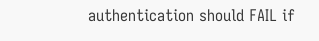authentication should FAIL if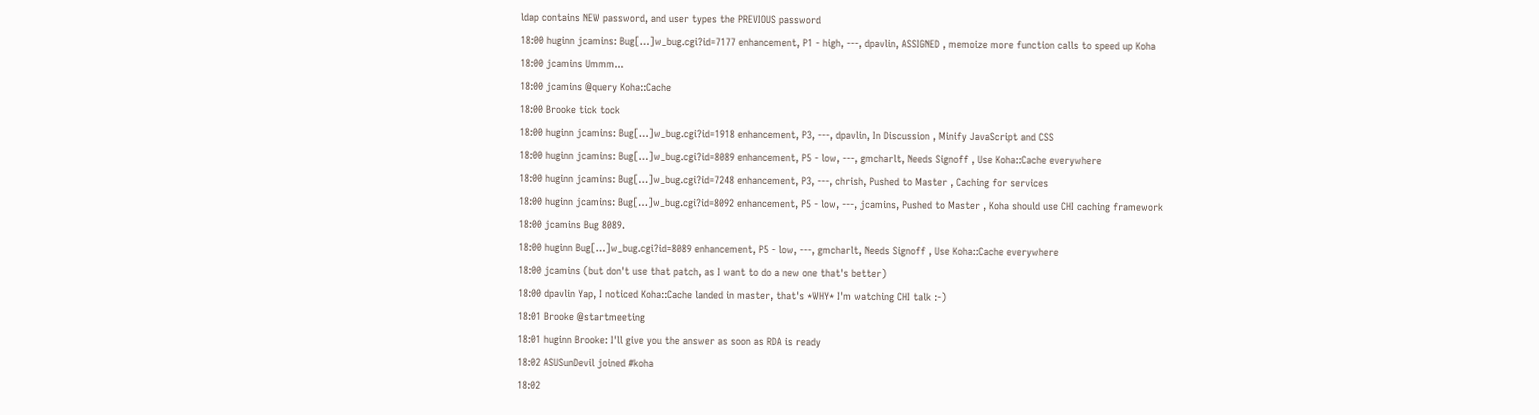ldap contains NEW password, and user types the PREVIOUS password
18:00 huginn jcamins: Bug[…]w_bug.cgi?id=7177 enhancement, P1 - high, ---, dpavlin, ASSIGNED , memoize more function calls to speed up Koha
18:00 jcamins Ummm...
18:00 jcamins @query Koha::Cache
18:00 Brooke tick tock
18:00 huginn jcamins: Bug[…]w_bug.cgi?id=1918 enhancement, P3, ---, dpavlin, In Discussion , Minify JavaScript and CSS
18:00 huginn jcamins: Bug[…]w_bug.cgi?id=8089 enhancement, P5 - low, ---, gmcharlt, Needs Signoff , Use Koha::Cache everywhere
18:00 huginn jcamins: Bug[…]w_bug.cgi?id=7248 enhancement, P3, ---, chrish, Pushed to Master , Caching for services
18:00 huginn jcamins: Bug[…]w_bug.cgi?id=8092 enhancement, P5 - low, ---, jcamins, Pushed to Master , Koha should use CHI caching framework
18:00 jcamins Bug 8089.
18:00 huginn Bug[…]w_bug.cgi?id=8089 enhancement, P5 - low, ---, gmcharlt, Needs Signoff , Use Koha::Cache everywhere
18:00 jcamins (but don't use that patch, as I want to do a new one that's better)
18:00 dpavlin Yap, I noticed Koha::Cache landed in master, that's *WHY* I'm watching CHI talk :-)
18:01 Brooke @startmeeting
18:01 huginn Brooke: I'll give you the answer as soon as RDA is ready
18:02 ASUSunDevil joined #koha
18:02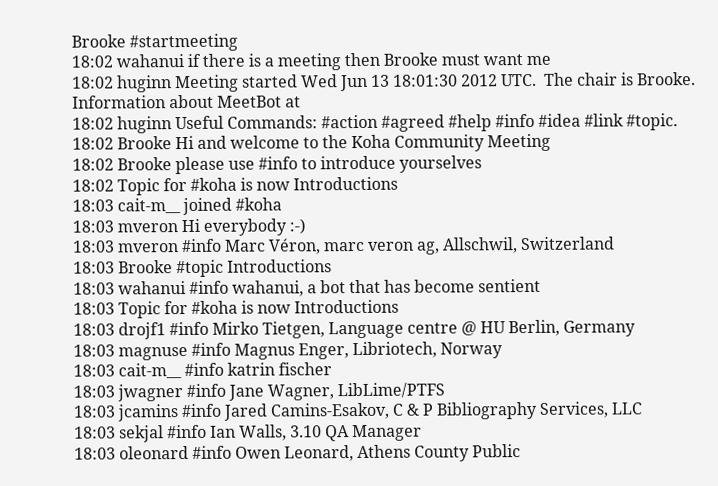Brooke #startmeeting
18:02 wahanui if there is a meeting then Brooke must want me
18:02 huginn Meeting started Wed Jun 13 18:01:30 2012 UTC.  The chair is Brooke. Information about MeetBot at
18:02 huginn Useful Commands: #action #agreed #help #info #idea #link #topic.
18:02 Brooke Hi and welcome to the Koha Community Meeting
18:02 Brooke please use #info to introduce yourselves
18:02 Topic for #koha is now Introductions
18:03 cait-m__ joined #koha
18:03 mveron Hi everybody :-)
18:03 mveron #info Marc Véron, marc veron ag, Allschwil, Switzerland
18:03 Brooke #topic Introductions
18:03 wahanui #info wahanui, a bot that has become sentient
18:03 Topic for #koha is now Introductions
18:03 drojf1 #info Mirko Tietgen, Language centre @ HU Berlin, Germany
18:03 magnuse #info Magnus Enger, Libriotech, Norway
18:03 cait-m__ #info katrin fischer
18:03 jwagner #info Jane Wagner, LibLime/PTFS
18:03 jcamins #info Jared Camins-Esakov, C & P Bibliography Services, LLC
18:03 sekjal #info Ian Walls, 3.10 QA Manager
18:03 oleonard #info Owen Leonard, Athens County Public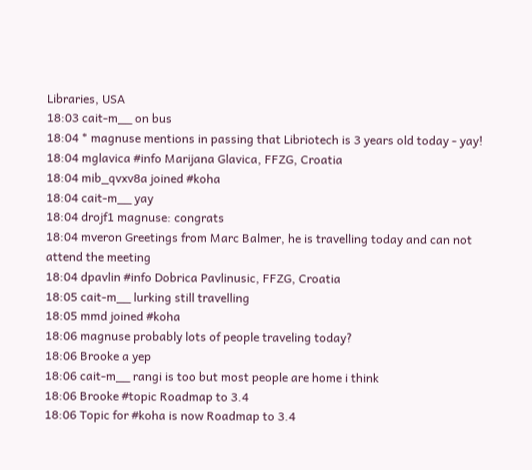Libraries, USA
18:03 cait-m__ on bus
18:04 * magnuse mentions in passing that Libriotech is 3 years old today - yay!
18:04 mglavica #info Marijana Glavica, FFZG, Croatia
18:04 mib_qvxv8a joined #koha
18:04 cait-m__ yay
18:04 drojf1 magnuse: congrats
18:04 mveron Greetings from Marc Balmer, he is travelling today and can not attend the meeting
18:04 dpavlin #info Dobrica Pavlinusic, FFZG, Croatia
18:05 cait-m__ lurking still travelling
18:05 mmd joined #koha
18:06 magnuse probably lots of people traveling today?
18:06 Brooke a yep
18:06 cait-m__ rangi is too but most people are home i think
18:06 Brooke #topic Roadmap to 3.4
18:06 Topic for #koha is now Roadmap to 3.4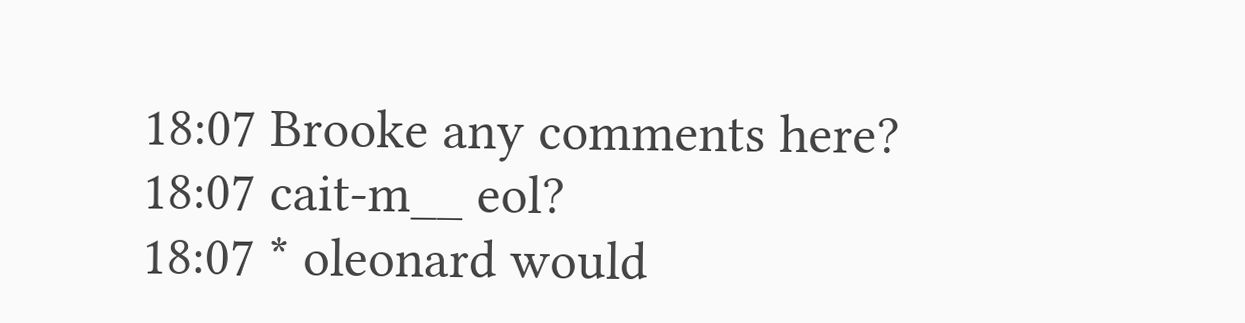18:07 Brooke any comments here?
18:07 cait-m__ eol?
18:07 * oleonard would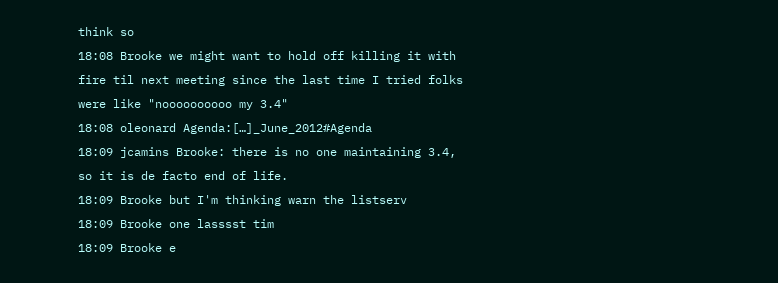think so
18:08 Brooke we might want to hold off killing it with fire til next meeting since the last time I tried folks were like "noooooooooo my 3.4"
18:08 oleonard Agenda:[…]_June_2012#Agenda
18:09 jcamins Brooke: there is no one maintaining 3.4, so it is de facto end of life.
18:09 Brooke but I'm thinking warn the listserv
18:09 Brooke one lasssst tim
18:09 Brooke e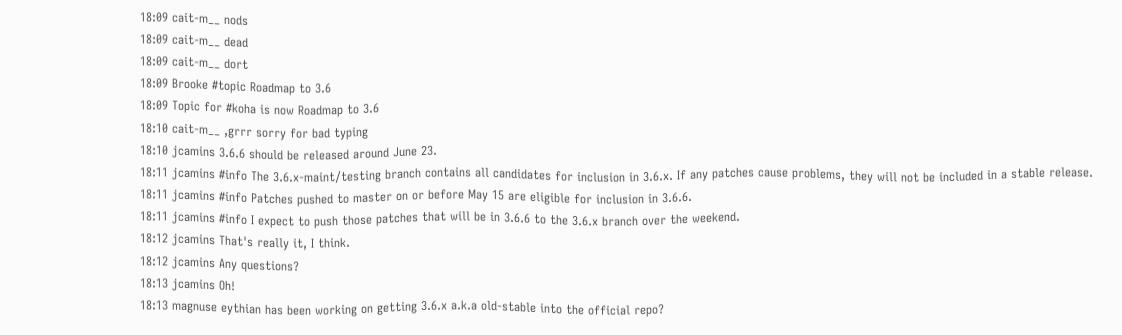18:09 cait-m__ nods
18:09 cait-m__ dead
18:09 cait-m__ dort
18:09 Brooke #topic Roadmap to 3.6
18:09 Topic for #koha is now Roadmap to 3.6
18:10 cait-m__ ,grrr sorry for bad typing
18:10 jcamins 3.6.6 should be released around June 23.
18:11 jcamins #info The 3.6.x-maint/testing branch contains all candidates for inclusion in 3.6.x. If any patches cause problems, they will not be included in a stable release.
18:11 jcamins #info Patches pushed to master on or before May 15 are eligible for inclusion in 3.6.6.
18:11 jcamins #info I expect to push those patches that will be in 3.6.6 to the 3.6.x branch over the weekend.
18:12 jcamins That's really it, I think.
18:12 jcamins Any questions?
18:13 jcamins Oh!
18:13 magnuse eythian has been working on getting 3.6.x a.k.a old-stable into the official repo?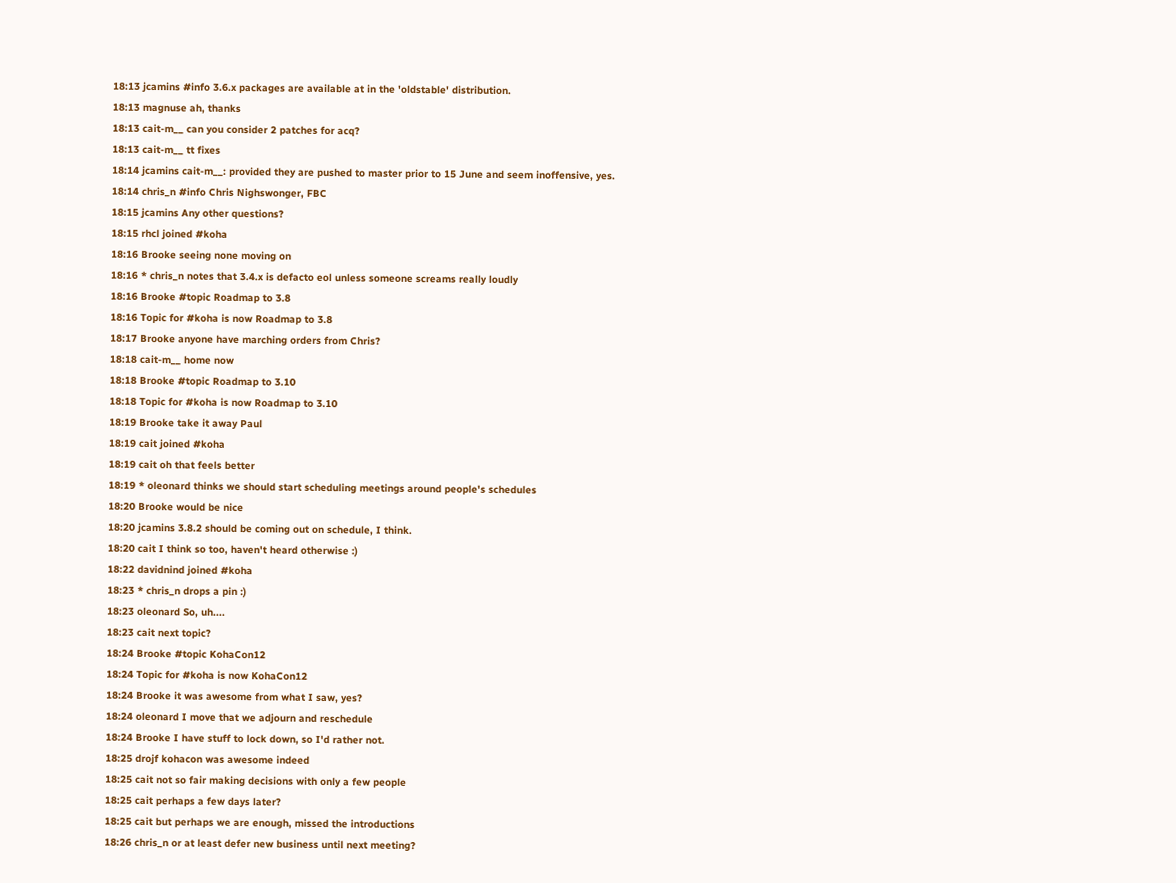18:13 jcamins #info 3.6.x packages are available at in the 'oldstable' distribution.
18:13 magnuse ah, thanks
18:13 cait-m__ can you consider 2 patches for acq?
18:13 cait-m__ tt fixes
18:14 jcamins cait-m__: provided they are pushed to master prior to 15 June and seem inoffensive, yes.
18:14 chris_n #info Chris Nighswonger, FBC
18:15 jcamins Any other questions?
18:15 rhcl joined #koha
18:16 Brooke seeing none moving on
18:16 * chris_n notes that 3.4.x is defacto eol unless someone screams really loudly
18:16 Brooke #topic Roadmap to 3.8
18:16 Topic for #koha is now Roadmap to 3.8
18:17 Brooke anyone have marching orders from Chris?
18:18 cait-m__ home now
18:18 Brooke #topic Roadmap to 3.10
18:18 Topic for #koha is now Roadmap to 3.10
18:19 Brooke take it away Paul
18:19 cait joined #koha
18:19 cait oh that feels better
18:19 * oleonard thinks we should start scheduling meetings around people's schedules
18:20 Brooke would be nice
18:20 jcamins 3.8.2 should be coming out on schedule, I think.
18:20 cait I think so too, haven't heard otherwise :)
18:22 davidnind joined #koha
18:23 * chris_n drops a pin :)
18:23 oleonard So, uh....
18:23 cait next topic?
18:24 Brooke #topic KohaCon12
18:24 Topic for #koha is now KohaCon12
18:24 Brooke it was awesome from what I saw, yes?
18:24 oleonard I move that we adjourn and reschedule
18:24 Brooke I have stuff to lock down, so I'd rather not.
18:25 drojf kohacon was awesome indeed
18:25 cait not so fair making decisions with only a few people
18:25 cait perhaps a few days later?
18:25 cait but perhaps we are enough, missed the introductions
18:26 chris_n or at least defer new business until next meeting?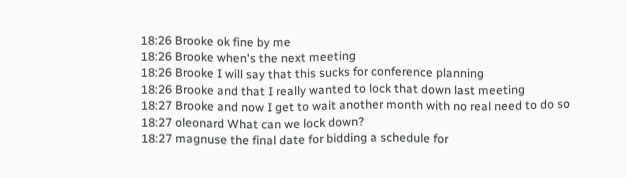18:26 Brooke ok fine by me
18:26 Brooke when's the next meeting
18:26 Brooke I will say that this sucks for conference planning
18:26 Brooke and that I really wanted to lock that down last meeting
18:27 Brooke and now I get to wait another month with no real need to do so
18:27 oleonard What can we lock down?
18:27 magnuse the final date for bidding a schedule for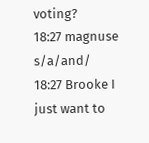voting?
18:27 magnuse s/a/and/
18:27 Brooke I just want to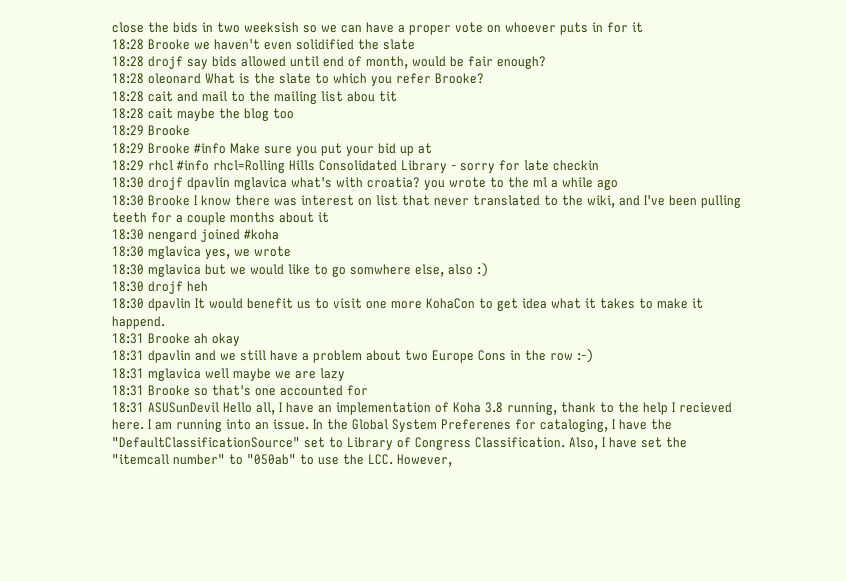close the bids in two weeksish so we can have a proper vote on whoever puts in for it
18:28 Brooke we haven't even solidified the slate
18:28 drojf say bids allowed until end of month, would be fair enough?
18:28 oleonard What is the slate to which you refer Brooke?
18:28 cait and mail to the mailing list abou tit
18:28 cait maybe the blog too
18:29 Brooke
18:29 Brooke #info Make sure you put your bid up at
18:29 rhcl #info rhcl=Rolling Hills Consolidated Library - sorry for late checkin
18:30 drojf dpavlin mglavica what's with croatia? you wrote to the ml a while ago
18:30 Brooke I know there was interest on list that never translated to the wiki, and I've been pulling teeth for a couple months about it
18:30 nengard joined #koha
18:30 mglavica yes, we wrote
18:30 mglavica but we would like to go somwhere else, also :)
18:30 drojf heh
18:30 dpavlin It would benefit us to visit one more KohaCon to get idea what it takes to make it happend.
18:31 Brooke ah okay
18:31 dpavlin and we still have a problem about two Europe Cons in the row :-)
18:31 mglavica well maybe we are lazy
18:31 Brooke so that's one accounted for
18:31 ASUSunDevil Hello all, I have an implementation of Koha 3.8 running, thank to the help I recieved here. I am running into an issue. In the Global System Preferenes for cataloging, I have the "DefaultClassificationSource" set to Library of Congress Classification. Also, I have set the "itemcall number" to "050ab" to use the LCC. However,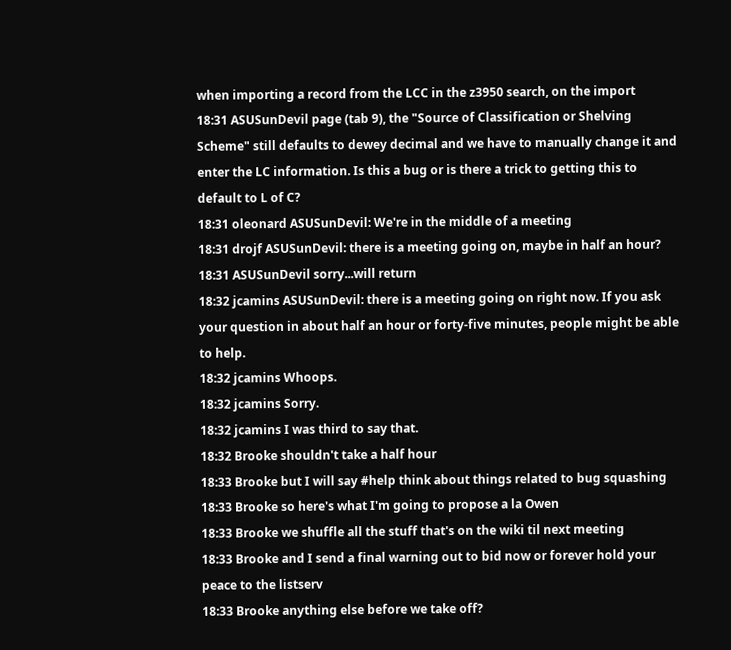when importing a record from the LCC in the z3950 search, on the import
18:31 ASUSunDevil page (tab 9), the "Source of Classification or Shelving Scheme" still defaults to dewey decimal and we have to manually change it and enter the LC information. Is this a bug or is there a trick to getting this to default to L of C?
18:31 oleonard ASUSunDevil: We're in the middle of a meeting
18:31 drojf ASUSunDevil: there is a meeting going on, maybe in half an hour?
18:31 ASUSunDevil sorry...will return
18:32 jcamins ASUSunDevil: there is a meeting going on right now. If you ask your question in about half an hour or forty-five minutes, people might be able to help.
18:32 jcamins Whoops.
18:32 jcamins Sorry.
18:32 jcamins I was third to say that.
18:32 Brooke shouldn't take a half hour
18:33 Brooke but I will say #help think about things related to bug squashing
18:33 Brooke so here's what I'm going to propose a la Owen
18:33 Brooke we shuffle all the stuff that's on the wiki til next meeting
18:33 Brooke and I send a final warning out to bid now or forever hold your peace to the listserv
18:33 Brooke anything else before we take off?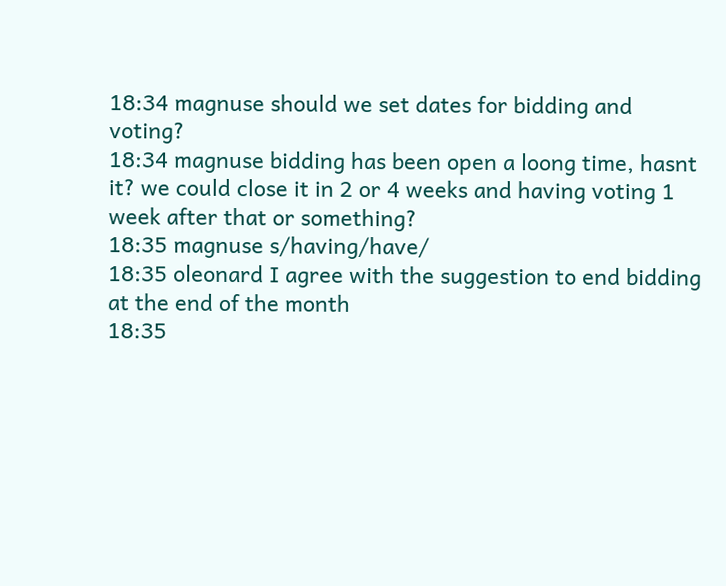18:34 magnuse should we set dates for bidding and voting?
18:34 magnuse bidding has been open a loong time, hasnt it? we could close it in 2 or 4 weeks and having voting 1 week after that or something?
18:35 magnuse s/having/have/
18:35 oleonard I agree with the suggestion to end bidding at the end of the month
18:35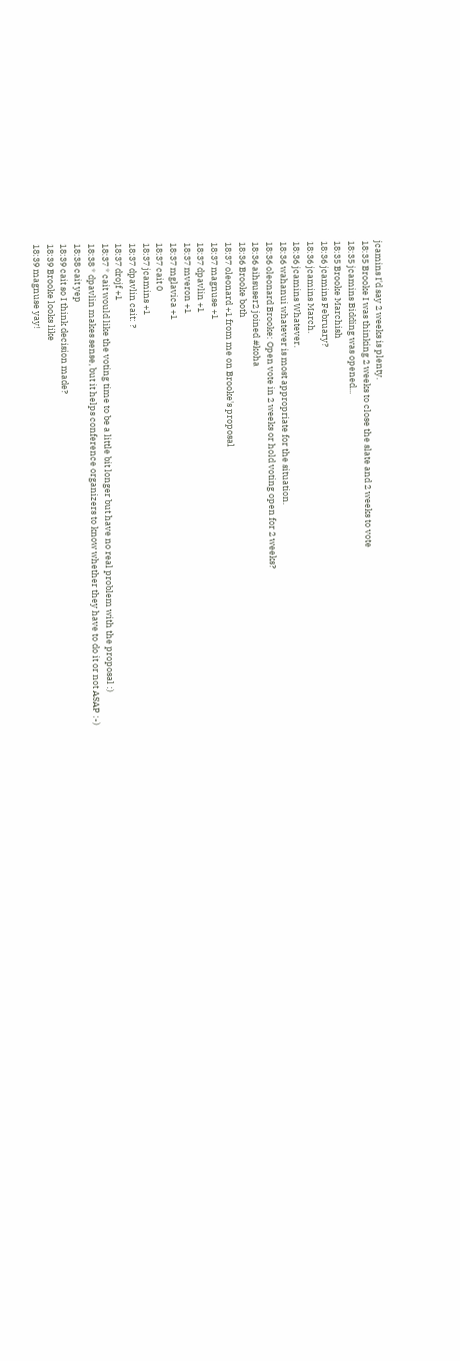jcamins I'd say 2 weeks is plenty.
18:35 Brooke I was thinking 2 weeks to close the slate and 2 weeks to vote
18:35 jcamins Bidding was opened...
18:35 Brooke Marchish
18:36 jcamins February?
18:36 jcamins March.
18:36 jcamins Whatever.
18:36 wahanui whatever is most appropriate for the situation.
18:36 oleonard Brooke: Open vote in 2 weeks or hold voting open for 2 weeks?
18:36 aihsuser2 joined #koha
18:36 Brooke both
18:37 oleonard +1 from me on Brooke's proposal
18:37 magnuse +1
18:37 dpavlin +1
18:37 mveron +1
18:37 mglavica +1
18:37 cait 0
18:37 jcamins +1
18:37 dpavlin cait: ?
18:37 drojf +1
18:37 * cait would like the voting time to be a little bit longer but have no real problem with the proposal :)
18:38 * dpavlin makes sense, but it helps conference organizers to know whether they have to do it or not ASAP :-)
18:38 cait yep
18:39 cait so I think decision made?
18:39 Brooke looks like
18:39 magnuse yay!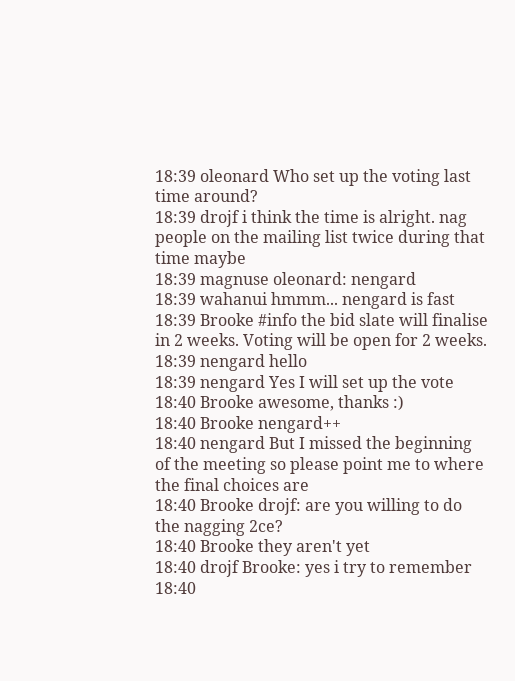18:39 oleonard Who set up the voting last time around?
18:39 drojf i think the time is alright. nag people on the mailing list twice during that time maybe
18:39 magnuse oleonard: nengard
18:39 wahanui hmmm... nengard is fast
18:39 Brooke #info the bid slate will finalise in 2 weeks. Voting will be open for 2 weeks.
18:39 nengard hello
18:39 nengard Yes I will set up the vote
18:40 Brooke awesome, thanks :)
18:40 Brooke nengard++
18:40 nengard But I missed the beginning of the meeting so please point me to where the final choices are
18:40 Brooke drojf: are you willing to do the nagging 2ce?
18:40 Brooke they aren't yet
18:40 drojf Brooke: yes i try to remember
18:40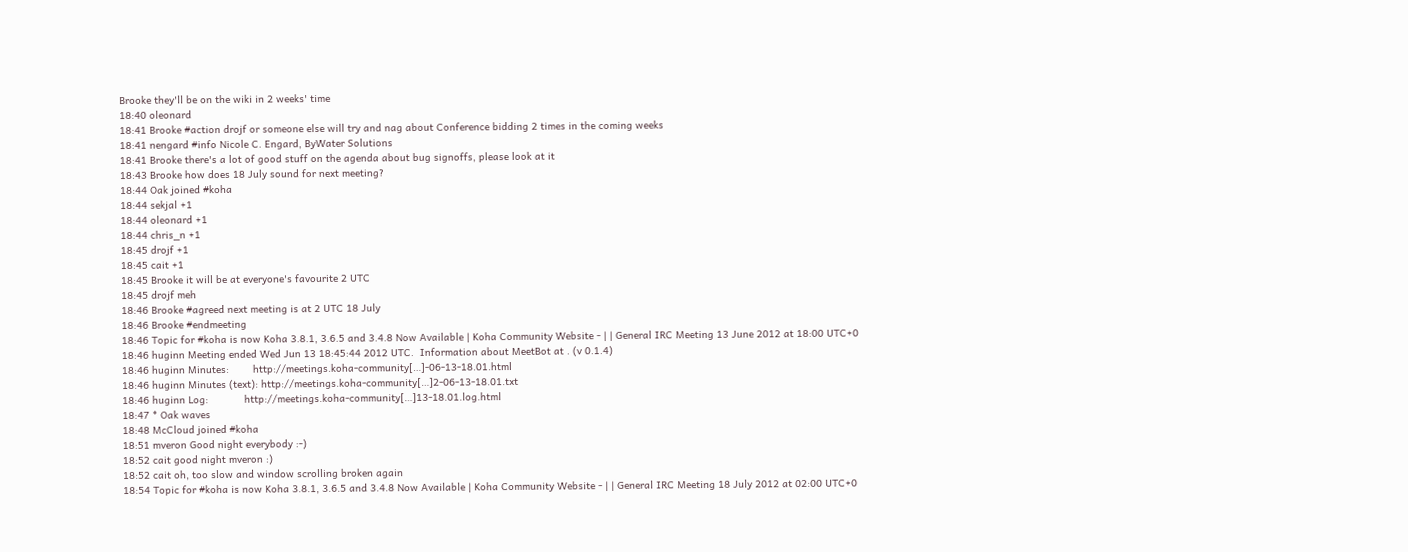Brooke they'll be on the wiki in 2 weeks' time
18:40 oleonard
18:41 Brooke #action drojf or someone else will try and nag about Conference bidding 2 times in the coming weeks
18:41 nengard #info Nicole C. Engard, ByWater Solutions
18:41 Brooke there's a lot of good stuff on the agenda about bug signoffs, please look at it
18:43 Brooke how does 18 July sound for next meeting?
18:44 Oak joined #koha
18:44 sekjal +1
18:44 oleonard +1
18:44 chris_n +1
18:45 drojf +1
18:45 cait +1
18:45 Brooke it will be at everyone's favourite 2 UTC
18:45 drojf meh
18:46 Brooke #agreed next meeting is at 2 UTC 18 July
18:46 Brooke #endmeeting
18:46 Topic for #koha is now Koha 3.8.1, 3.6.5 and 3.4.8 Now Available | Koha Community Website - | | General IRC Meeting 13 June 2012 at 18:00 UTC+0
18:46 huginn Meeting ended Wed Jun 13 18:45:44 2012 UTC.  Information about MeetBot at . (v 0.1.4)
18:46 huginn Minutes:        http://meetings.koha-community[…]-06-13-18.01.html
18:46 huginn Minutes (text): http://meetings.koha-community[…]2-06-13-18.01.txt
18:46 huginn Log:            http://meetings.koha-community[…]13-18.01.log.html
18:47 * Oak waves
18:48 McCloud joined #koha
18:51 mveron Good night everybody :-)
18:52 cait good night mveron :)
18:52 cait oh, too slow and window scrolling broken again
18:54 Topic for #koha is now Koha 3.8.1, 3.6.5 and 3.4.8 Now Available | Koha Community Website - | | General IRC Meeting 18 July 2012 at 02:00 UTC+0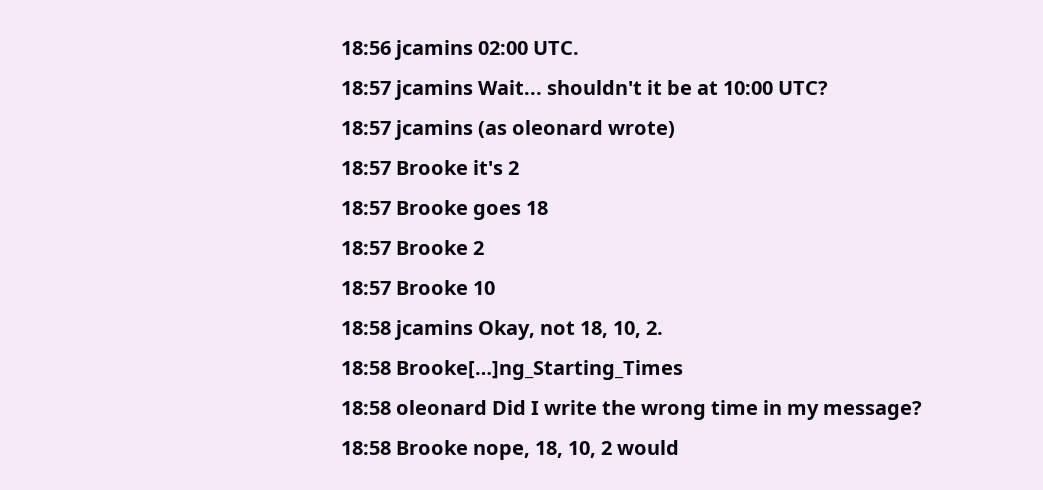18:56 jcamins 02:00 UTC.
18:57 jcamins Wait... shouldn't it be at 10:00 UTC?
18:57 jcamins (as oleonard wrote)
18:57 Brooke it's 2
18:57 Brooke goes 18
18:57 Brooke 2
18:57 Brooke 10
18:58 jcamins Okay, not 18, 10, 2.
18:58 Brooke[…]ng_Starting_Times
18:58 oleonard Did I write the wrong time in my message?
18:58 Brooke nope, 18, 10, 2 would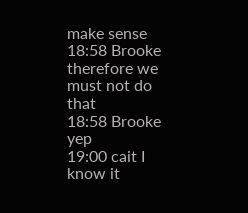make sense
18:58 Brooke therefore we must not do that
18:58 Brooke yep
19:00 cait I know it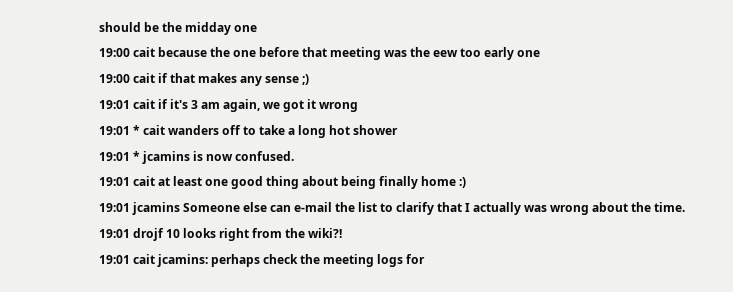should be the midday one
19:00 cait because the one before that meeting was the eew too early one
19:00 cait if that makes any sense ;)
19:01 cait if it's 3 am again, we got it wrong
19:01 * cait wanders off to take a long hot shower
19:01 * jcamins is now confused.
19:01 cait at least one good thing about being finally home :)
19:01 jcamins Someone else can e-mail the list to clarify that I actually was wrong about the time.
19:01 drojf 10 looks right from the wiki?!
19:01 cait jcamins: perhaps check the meeting logs for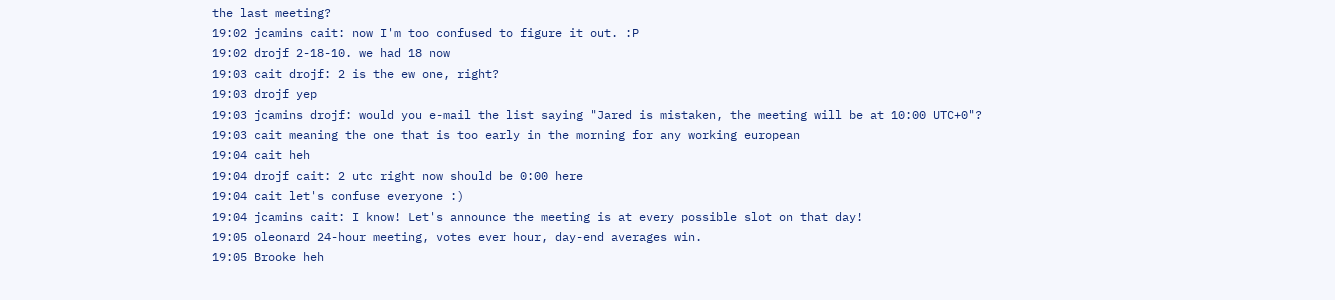the last meeting?
19:02 jcamins cait: now I'm too confused to figure it out. :P
19:02 drojf 2-18-10. we had 18 now
19:03 cait drojf: 2 is the ew one, right?
19:03 drojf yep
19:03 jcamins drojf: would you e-mail the list saying "Jared is mistaken, the meeting will be at 10:00 UTC+0"?
19:03 cait meaning the one that is too early in the morning for any working european
19:04 cait heh
19:04 drojf cait: 2 utc right now should be 0:00 here
19:04 cait let's confuse everyone :)
19:04 jcamins cait: I know! Let's announce the meeting is at every possible slot on that day!
19:05 oleonard 24-hour meeting, votes ever hour, day-end averages win.
19:05 Brooke heh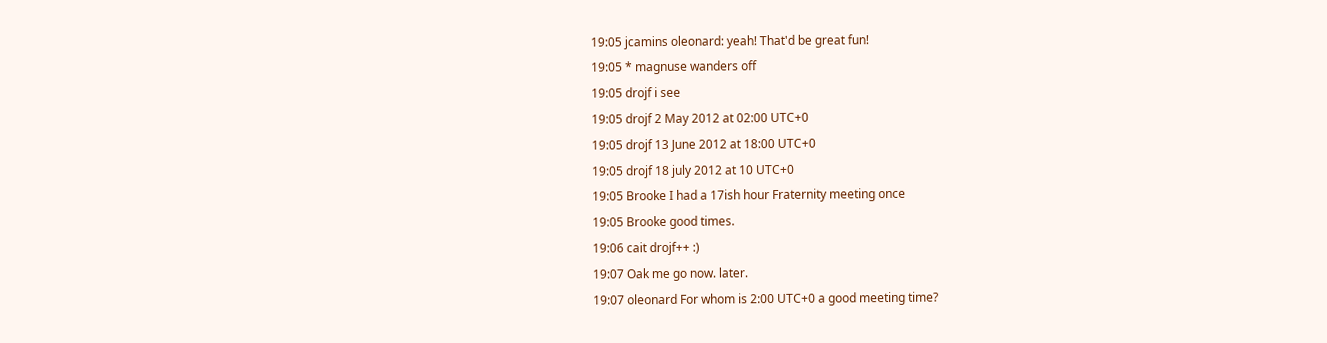19:05 jcamins oleonard: yeah! That'd be great fun!
19:05 * magnuse wanders off
19:05 drojf i see
19:05 drojf 2 May 2012 at 02:00 UTC+0
19:05 drojf 13 June 2012 at 18:00 UTC+0
19:05 drojf 18 july 2012 at 10 UTC+0
19:05 Brooke I had a 17ish hour Fraternity meeting once
19:05 Brooke good times.
19:06 cait drojf++ :)
19:07 Oak me go now. later.
19:07 oleonard For whom is 2:00 UTC+0 a good meeting time?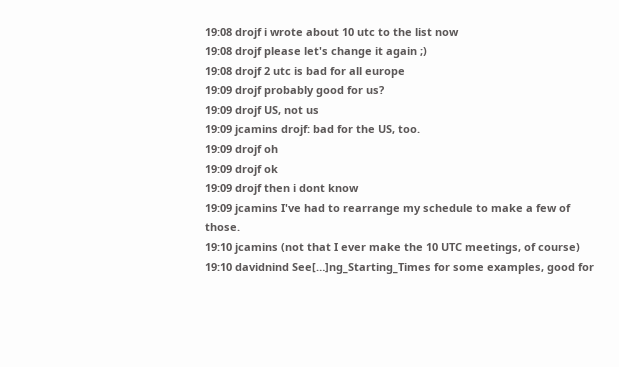19:08 drojf i wrote about 10 utc to the list now
19:08 drojf please let's change it again ;)
19:08 drojf 2 utc is bad for all europe
19:09 drojf probably good for us?
19:09 drojf US, not us
19:09 jcamins drojf: bad for the US, too.
19:09 drojf oh
19:09 drojf ok
19:09 drojf then i dont know
19:09 jcamins I've had to rearrange my schedule to make a few of those.
19:10 jcamins (not that I ever make the 10 UTC meetings, of course)
19:10 davidnind See[…]ng_Starting_Times for some examples, good for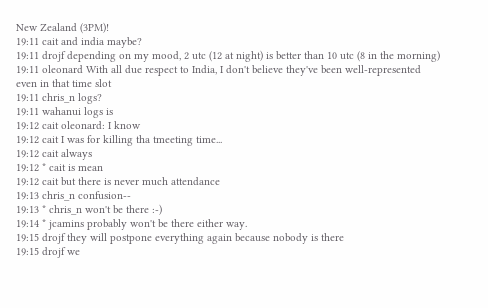New Zealand (3PM)!
19:11 cait and india maybe?
19:11 drojf depending on my mood, 2 utc (12 at night) is better than 10 utc (8 in the morning)
19:11 oleonard With all due respect to India, I don't believe they've been well-represented even in that time slot
19:11 chris_n logs?
19:11 wahanui logs is
19:12 cait oleonard: I know
19:12 cait I was for killing tha tmeeting time...
19:12 cait always
19:12 * cait is mean
19:12 cait but there is never much attendance
19:13 chris_n confusion--
19:13 * chris_n won't be there :-)
19:14 * jcamins probably won't be there either way.
19:15 drojf they will postpone everything again because nobody is there
19:15 drojf we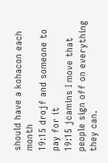should have a kohacon each month
19:15 drojf and someone to pay for it
19:15 jcamins I move that people sign off on everything they can.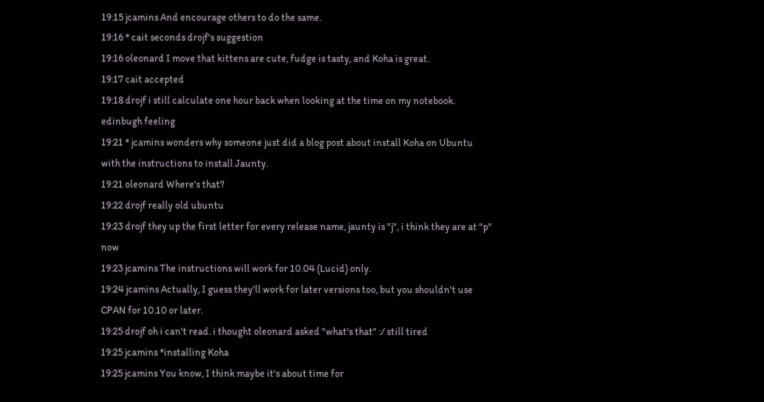19:15 jcamins And encourage others to do the same.
19:16 * cait seconds drojf's suggestion
19:16 oleonard I move that kittens are cute, fudge is tasty, and Koha is great.
19:17 cait accepted
19:18 drojf i still calculate one hour back when looking at the time on my notebook. edinbugh feeling
19:21 * jcamins wonders why someone just did a blog post about install Koha on Ubuntu with the instructions to install Jaunty.
19:21 oleonard Where's that?
19:22 drojf really old ubuntu
19:23 drojf they up the first letter for every release name, jaunty is "j", i think they are at "p" now
19:23 jcamins The instructions will work for 10.04 (Lucid) only.
19:24 jcamins Actually, I guess they'll work for later versions too, but you shouldn't use CPAN for 10.10 or later.
19:25 drojf oh i can't read. i thought oleonard asked "what's that" :/ still tired
19:25 jcamins *installing Koha
19:25 jcamins You know, I think maybe it's about time for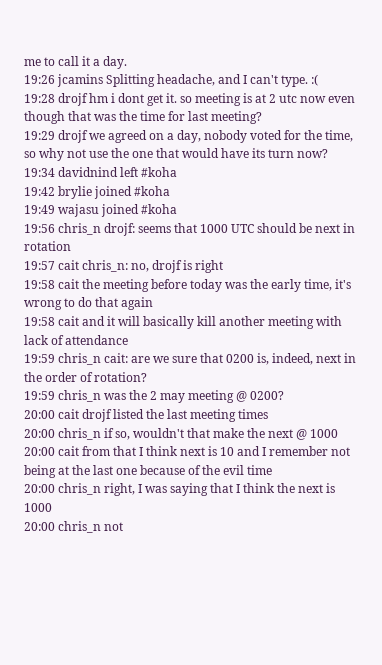me to call it a day.
19:26 jcamins Splitting headache, and I can't type. :(
19:28 drojf hm i dont get it. so meeting is at 2 utc now even though that was the time for last meeting?
19:29 drojf we agreed on a day, nobody voted for the time, so why not use the one that would have its turn now?
19:34 davidnind left #koha
19:42 brylie joined #koha
19:49 wajasu joined #koha
19:56 chris_n drojf: seems that 1000 UTC should be next in rotation
19:57 cait chris_n: no, drojf is right
19:58 cait the meeting before today was the early time, it's wrong to do that again
19:58 cait and it will basically kill another meeting with lack of attendance
19:59 chris_n cait: are we sure that 0200 is, indeed, next in the order of rotation?
19:59 chris_n was the 2 may meeting @ 0200?
20:00 cait drojf listed the last meeting times
20:00 chris_n if so, wouldn't that make the next @ 1000
20:00 cait from that I think next is 10 and I remember not being at the last one because of the evil time
20:00 chris_n right, I was saying that I think the next is 1000
20:00 chris_n not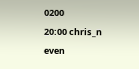0200
20:00 chris_n even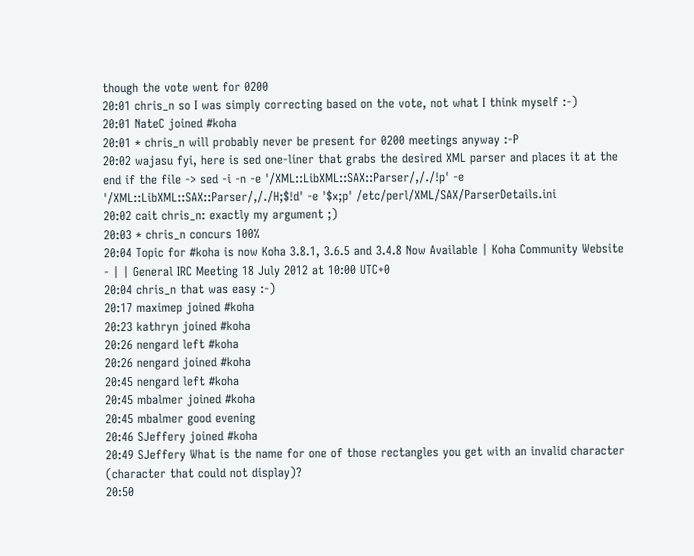though the vote went for 0200
20:01 chris_n so I was simply correcting based on the vote, not what I think myself :-)
20:01 NateC joined #koha
20:01 * chris_n will probably never be present for 0200 meetings anyway :-P
20:02 wajasu fyi, here is sed one-liner that grabs the desired XML parser and places it at the end if the file -> sed -i -n -e '/XML::LibXML::SAX::Parser/,/./!p' -e '/XML::LibXML::SAX::Parser/,/./H;$!d' -e '$x;p' /etc/perl/XML/SAX/ParserDetails.ini
20:02 cait chris_n: exactly my argument ;)
20:03 * chris_n concurs 100%
20:04 Topic for #koha is now Koha 3.8.1, 3.6.5 and 3.4.8 Now Available | Koha Community Website - | | General IRC Meeting 18 July 2012 at 10:00 UTC+0
20:04 chris_n that was easy :-)
20:17 maximep joined #koha
20:23 kathryn joined #koha
20:26 nengard left #koha
20:26 nengard joined #koha
20:45 nengard left #koha
20:45 mbalmer joined #koha
20:45 mbalmer good evening
20:46 SJeffery joined #koha
20:49 SJeffery What is the name for one of those rectangles you get with an invalid character (character that could not display)?
20:50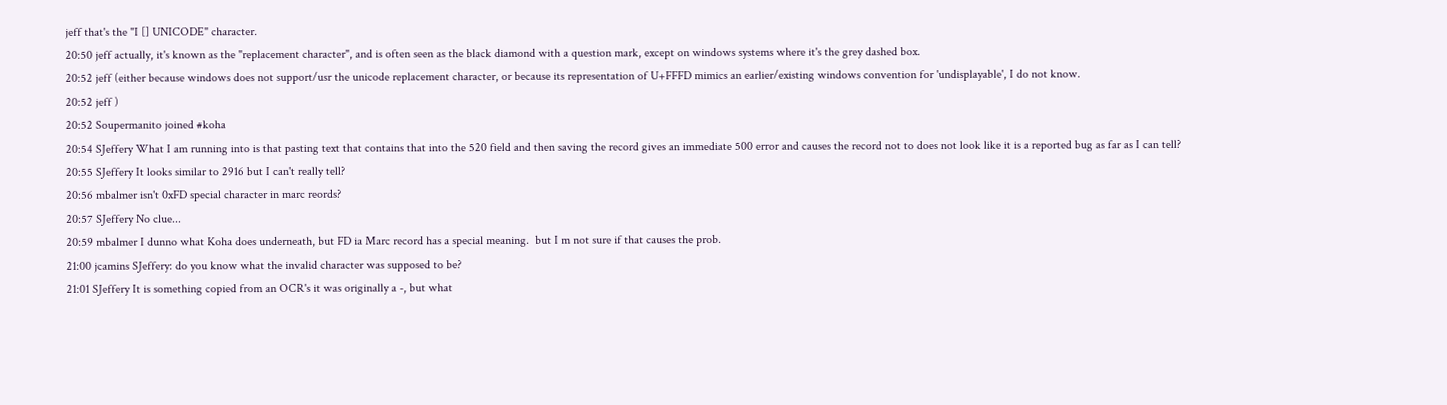jeff that's the "I [] UNICODE" character.
20:50 jeff actually, it's known as the "replacement character", and is often seen as the black diamond with a question mark, except on windows systems where it's the grey dashed box.
20:52 jeff (either because windows does not support/usr the unicode replacement character, or because its representation of U+FFFD mimics an earlier/existing windows convention for 'undisplayable', I do not know.
20:52 jeff )
20:52 Soupermanito joined #koha
20:54 SJeffery What I am running into is that pasting text that contains that into the 520 field and then saving the record gives an immediate 500 error and causes the record not to does not look like it is a reported bug as far as I can tell?
20:55 SJeffery It looks similar to 2916 but I can't really tell?
20:56 mbalmer isn't 0xFD special character in marc reords?
20:57 SJeffery No clue...
20:59 mbalmer I dunno what Koha does underneath, but FD ia Marc record has a special meaning.  but I m not sure if that causes the prob.
21:00 jcamins SJeffery: do you know what the invalid character was supposed to be?
21:01 SJeffery It is something copied from an OCR's it was originally a -, but what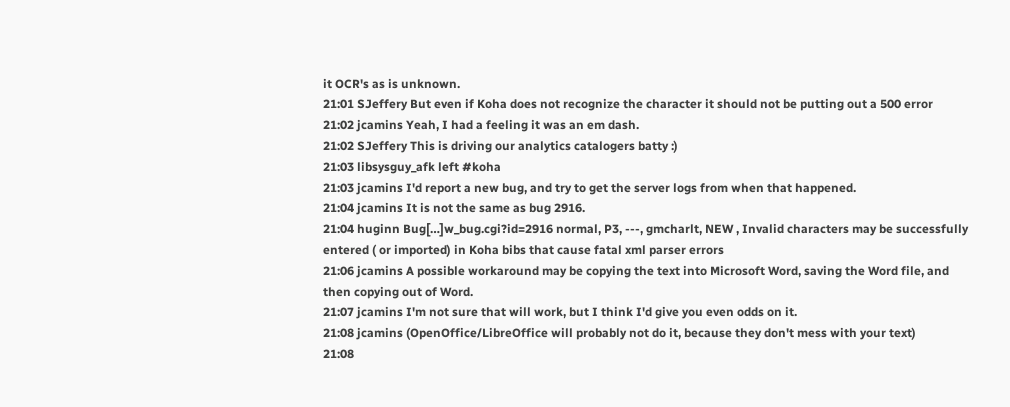it OCR's as is unknown.
21:01 SJeffery But even if Koha does not recognize the character it should not be putting out a 500 error
21:02 jcamins Yeah, I had a feeling it was an em dash.
21:02 SJeffery This is driving our analytics catalogers batty :)
21:03 libsysguy_afk left #koha
21:03 jcamins I'd report a new bug, and try to get the server logs from when that happened.
21:04 jcamins It is not the same as bug 2916.
21:04 huginn Bug[…]w_bug.cgi?id=2916 normal, P3, ---, gmcharlt, NEW , Invalid characters may be successfully entered ( or imported) in Koha bibs that cause fatal xml parser errors
21:06 jcamins A possible workaround may be copying the text into Microsoft Word, saving the Word file, and then copying out of Word.
21:07 jcamins I'm not sure that will work, but I think I'd give you even odds on it.
21:08 jcamins (OpenOffice/LibreOffice will probably not do it, because they don't mess with your text)
21:08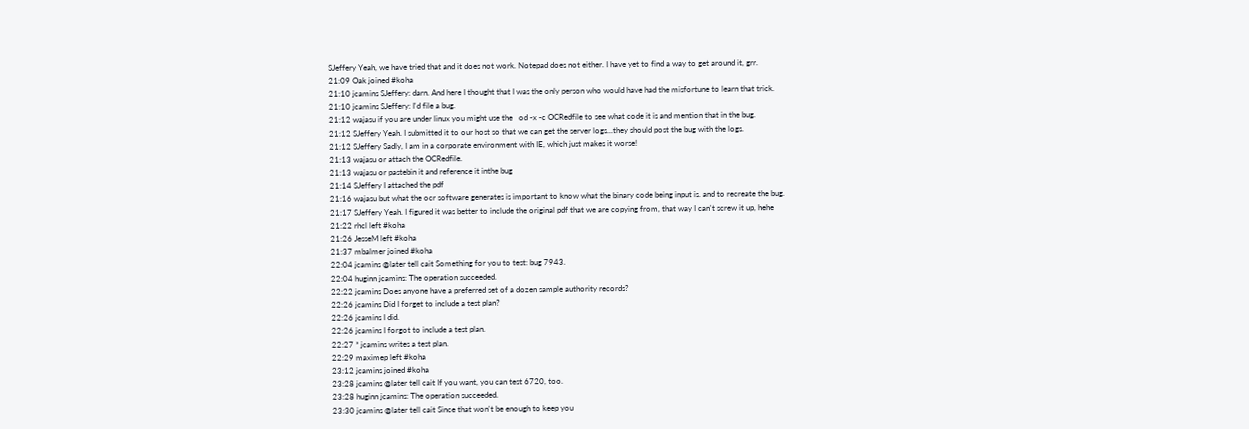SJeffery Yeah, we have tried that and it does not work. Notepad does not either. I have yet to find a way to get around it, grr.
21:09 Oak joined #koha
21:10 jcamins SJeffery: darn. And here I thought that I was the only person who would have had the misfortune to learn that trick.
21:10 jcamins SJeffery: I'd file a bug.
21:12 wajasu if you are under linux you might use the   od -x -c OCRedfile to see what code it is and mention that in the bug.
21:12 SJeffery Yeah. I submitted it to our host so that we can get the server logs...they should post the bug with the logs.
21:12 SJeffery Sadly, I am in a corporate environment with IE, which just makes it worse!
21:13 wajasu or attach the OCRedfile.
21:13 wajasu or pastebin it and reference it inthe bug
21:14 SJeffery I attached the pdf
21:16 wajasu but what the ocr software generates is important to know what the binary code being input is. and to recreate the bug.
21:17 SJeffery Yeah. I figured it was better to include the original pdf that we are copying from, that way I can't screw it up, hehe
21:22 rhcl left #koha
21:26 JesseM left #koha
21:37 mbalmer joined #koha
22:04 jcamins @later tell cait Something for you to test: bug 7943.
22:04 huginn jcamins: The operation succeeded.
22:22 jcamins Does anyone have a preferred set of a dozen sample authority records?
22:26 jcamins Did I forget to include a test plan?
22:26 jcamins I did.
22:26 jcamins I forgot to include a test plan.
22:27 * jcamins writes a test plan.
22:29 maximep left #koha
23:12 jcamins joined #koha
23:28 jcamins @later tell cait If you want, you can test 6720, too.
23:28 huginn jcamins: The operation succeeded.
23:30 jcamins @later tell cait Since that won't be enough to keep you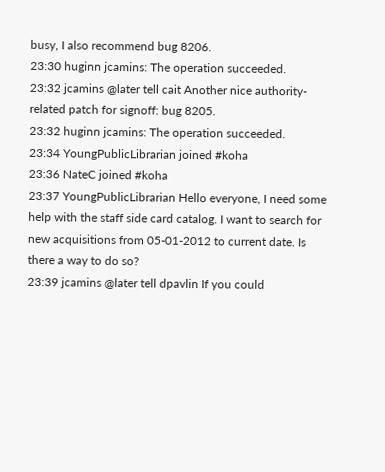busy, I also recommend bug 8206.
23:30 huginn jcamins: The operation succeeded.
23:32 jcamins @later tell cait Another nice authority-related patch for signoff: bug 8205.
23:32 huginn jcamins: The operation succeeded.
23:34 YoungPublicLibrarian joined #koha
23:36 NateC joined #koha
23:37 YoungPublicLibrarian Hello everyone, I need some help with the staff side card catalog. I want to search for new acquisitions from 05-01-2012 to current date. Is there a way to do so?
23:39 jcamins @later tell dpavlin If you could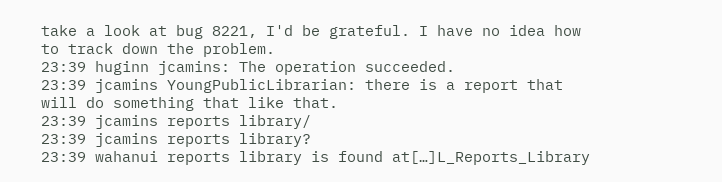take a look at bug 8221, I'd be grateful. I have no idea how to track down the problem.
23:39 huginn jcamins: The operation succeeded.
23:39 jcamins YoungPublicLibrarian: there is a report that will do something that like that.
23:39 jcamins reports library/
23:39 jcamins reports library?
23:39 wahanui reports library is found at[…]L_Reports_Library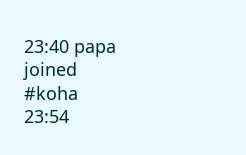23:40 papa joined #koha
23:54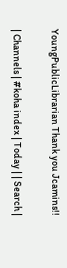YoungPublicLibrarian Thank you Jcamins!!

| Channels | #koha index | Today | | Search |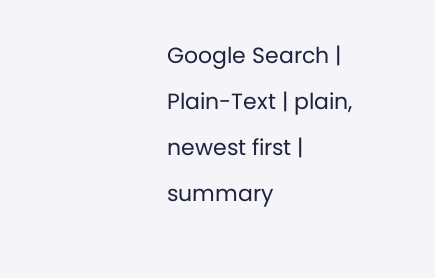Google Search | Plain-Text | plain, newest first | summary